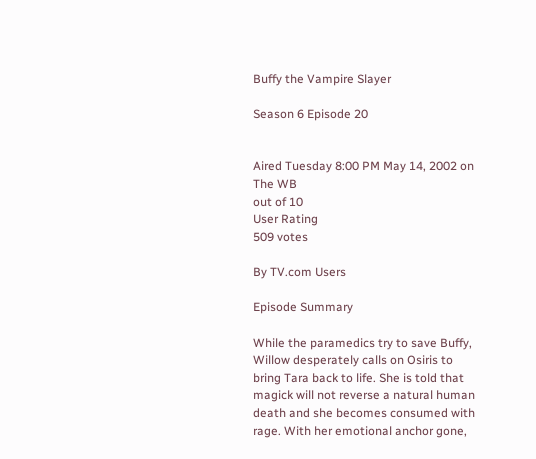Buffy the Vampire Slayer

Season 6 Episode 20


Aired Tuesday 8:00 PM May 14, 2002 on The WB
out of 10
User Rating
509 votes

By TV.com Users

Episode Summary

While the paramedics try to save Buffy, Willow desperately calls on Osiris to bring Tara back to life. She is told that magick will not reverse a natural human death and she becomes consumed with rage. With her emotional anchor gone,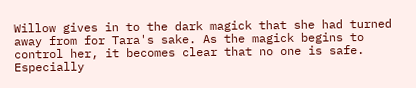Willow gives in to the dark magick that she had turned away from for Tara's sake. As the magick begins to control her, it becomes clear that no one is safe. Especially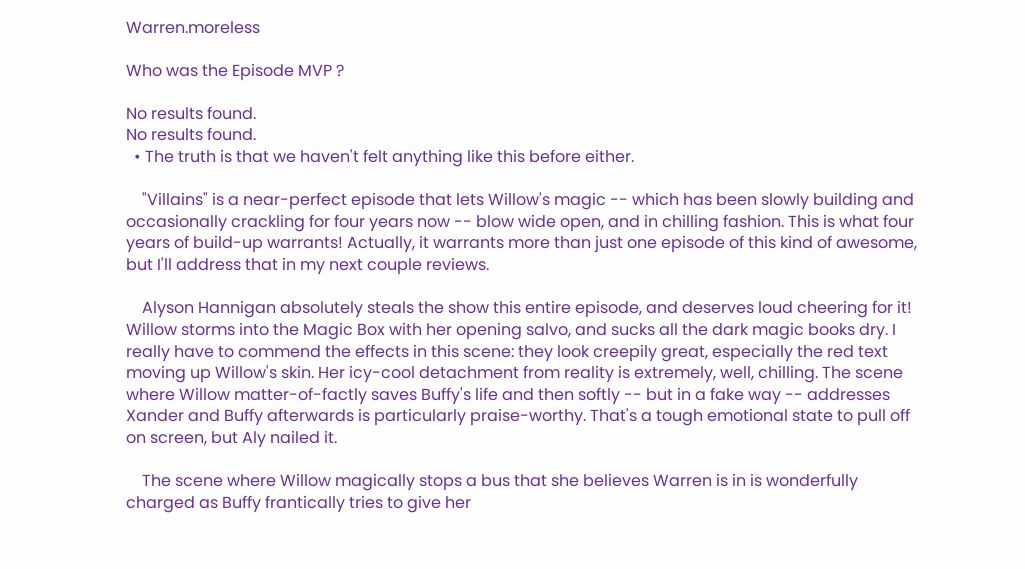Warren.moreless

Who was the Episode MVP ?

No results found.
No results found.
  • The truth is that we haven't felt anything like this before either.

    "Villains" is a near-perfect episode that lets Willow's magic -- which has been slowly building and occasionally crackling for four years now -- blow wide open, and in chilling fashion. This is what four years of build-up warrants! Actually, it warrants more than just one episode of this kind of awesome, but I'll address that in my next couple reviews.

    Alyson Hannigan absolutely steals the show this entire episode, and deserves loud cheering for it! Willow storms into the Magic Box with her opening salvo, and sucks all the dark magic books dry. I really have to commend the effects in this scene: they look creepily great, especially the red text moving up Willow's skin. Her icy-cool detachment from reality is extremely, well, chilling. The scene where Willow matter-of-factly saves Buffy's life and then softly -- but in a fake way -- addresses Xander and Buffy afterwards is particularly praise-worthy. That's a tough emotional state to pull off on screen, but Aly nailed it.

    The scene where Willow magically stops a bus that she believes Warren is in is wonderfully charged as Buffy frantically tries to give her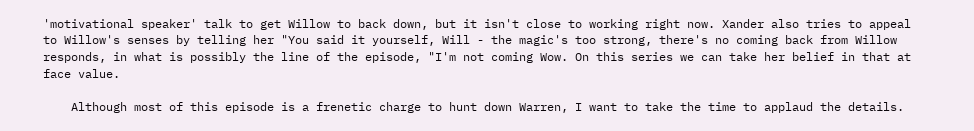'motivational speaker' talk to get Willow to back down, but it isn't close to working right now. Xander also tries to appeal to Willow's senses by telling her "You said it yourself, Will - the magic's too strong, there's no coming back from Willow responds, in what is possibly the line of the episode, "I'm not coming Wow. On this series we can take her belief in that at face value.

    Although most of this episode is a frenetic charge to hunt down Warren, I want to take the time to applaud the details.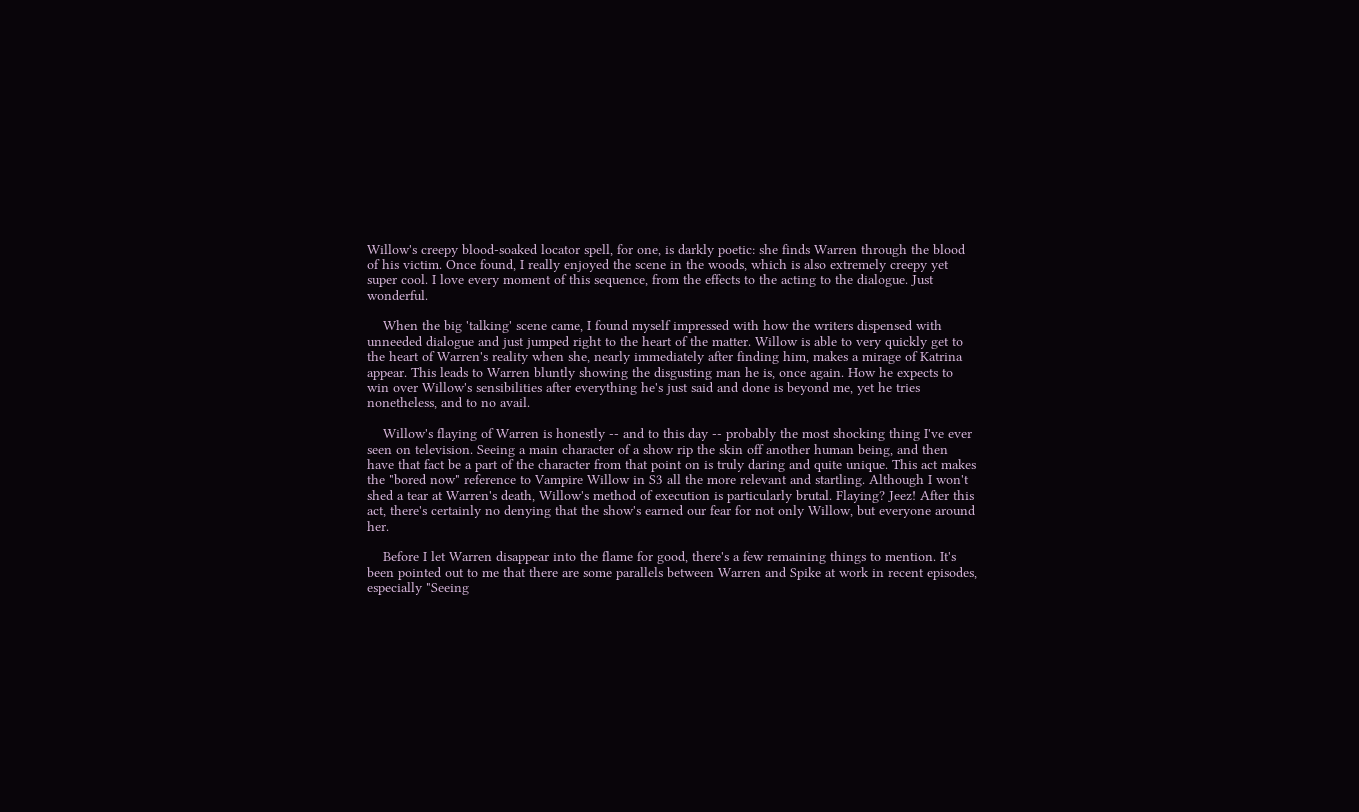Willow's creepy blood-soaked locator spell, for one, is darkly poetic: she finds Warren through the blood of his victim. Once found, I really enjoyed the scene in the woods, which is also extremely creepy yet super cool. I love every moment of this sequence, from the effects to the acting to the dialogue. Just wonderful.

    When the big 'talking' scene came, I found myself impressed with how the writers dispensed with unneeded dialogue and just jumped right to the heart of the matter. Willow is able to very quickly get to the heart of Warren's reality when she, nearly immediately after finding him, makes a mirage of Katrina appear. This leads to Warren bluntly showing the disgusting man he is, once again. How he expects to win over Willow's sensibilities after everything he's just said and done is beyond me, yet he tries nonetheless, and to no avail.

    Willow's flaying of Warren is honestly -- and to this day -- probably the most shocking thing I've ever seen on television. Seeing a main character of a show rip the skin off another human being, and then have that fact be a part of the character from that point on is truly daring and quite unique. This act makes the "bored now" reference to Vampire Willow in S3 all the more relevant and startling. Although I won't shed a tear at Warren's death, Willow's method of execution is particularly brutal. Flaying? Jeez! After this act, there's certainly no denying that the show's earned our fear for not only Willow, but everyone around her.

    Before I let Warren disappear into the flame for good, there's a few remaining things to mention. It's been pointed out to me that there are some parallels between Warren and Spike at work in recent episodes, especially "Seeing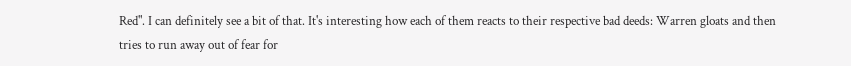Red". I can definitely see a bit of that. It's interesting how each of them reacts to their respective bad deeds: Warren gloats and then tries to run away out of fear for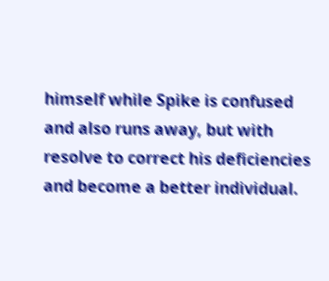himself while Spike is confused and also runs away, but with resolve to correct his deficiencies and become a better individual.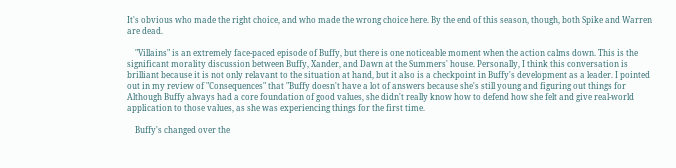It's obvious who made the right choice, and who made the wrong choice here. By the end of this season, though, both Spike and Warren are dead.

    "Villains" is an extremely face-paced episode of Buffy, but there is one noticeable moment when the action calms down. This is the significant morality discussion between Buffy, Xander, and Dawn at the Summers' house. Personally, I think this conversation is brilliant because it is not only relavant to the situation at hand, but it also is a checkpoint in Buffy's development as a leader. I pointed out in my review of "Consequences" that "Buffy doesn't have a lot of answers because she's still young and figuring out things for Although Buffy always had a core foundation of good values, she didn't really know how to defend how she felt and give real-world application to those values, as she was experiencing things for the first time.

    Buffy's changed over the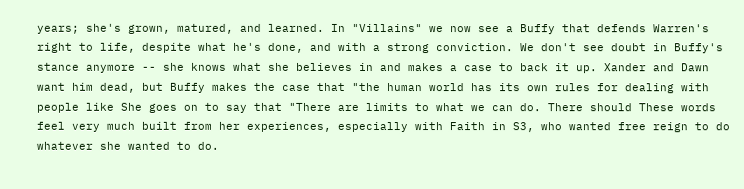years; she's grown, matured, and learned. In "Villains" we now see a Buffy that defends Warren's right to life, despite what he's done, and with a strong conviction. We don't see doubt in Buffy's stance anymore -- she knows what she believes in and makes a case to back it up. Xander and Dawn want him dead, but Buffy makes the case that "the human world has its own rules for dealing with people like She goes on to say that "There are limits to what we can do. There should These words feel very much built from her experiences, especially with Faith in S3, who wanted free reign to do whatever she wanted to do.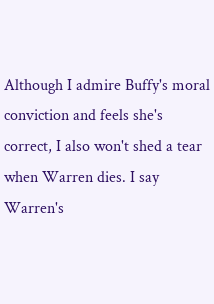Although I admire Buffy's moral conviction and feels she's correct, I also won't shed a tear when Warren dies. I say Warren's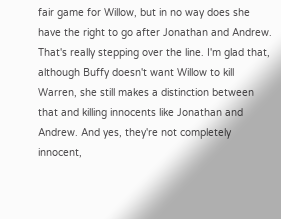fair game for Willow, but in no way does she have the right to go after Jonathan and Andrew. That's really stepping over the line. I'm glad that, although Buffy doesn't want Willow to kill Warren, she still makes a distinction between that and killing innocents like Jonathan and Andrew. And yes, they're not completely innocent,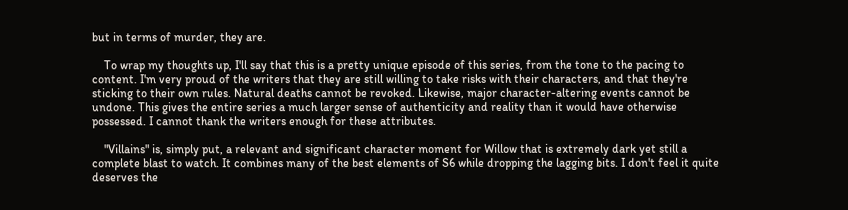but in terms of murder, they are.

    To wrap my thoughts up, I'll say that this is a pretty unique episode of this series, from the tone to the pacing to content. I'm very proud of the writers that they are still willing to take risks with their characters, and that they're sticking to their own rules. Natural deaths cannot be revoked. Likewise, major character-altering events cannot be undone. This gives the entire series a much larger sense of authenticity and reality than it would have otherwise possessed. I cannot thank the writers enough for these attributes.

    "Villains" is, simply put, a relevant and significant character moment for Willow that is extremely dark yet still a complete blast to watch. It combines many of the best elements of S6 while dropping the lagging bits. I don't feel it quite deserves the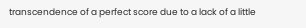transcendence of a perfect score due to a lack of a little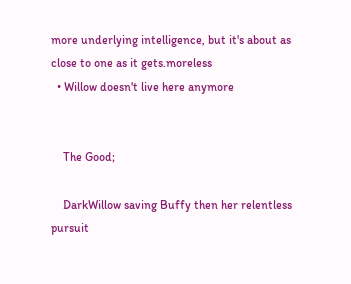more underlying intelligence, but it's about as close to one as it gets.moreless
  • Willow doesn't live here anymore


    The Good;

    DarkWillow saving Buffy then her relentless pursuit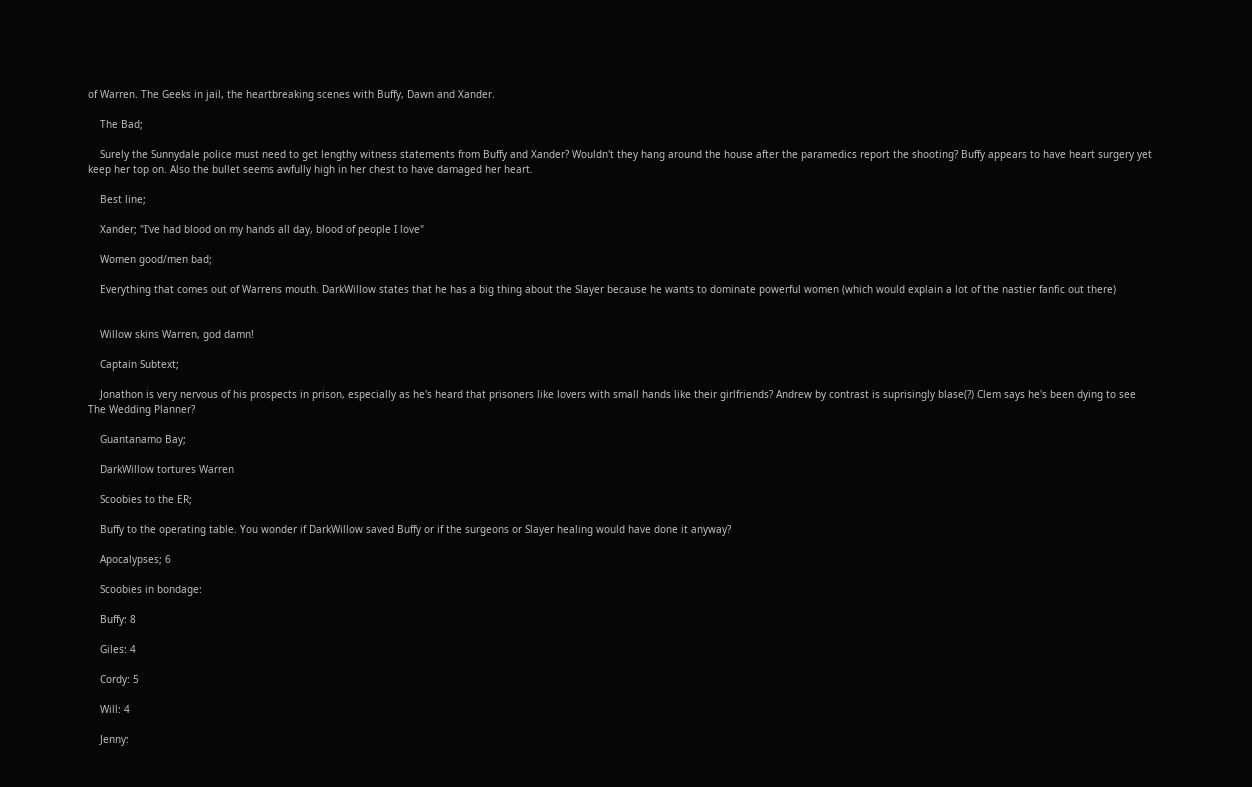of Warren. The Geeks in jail, the heartbreaking scenes with Buffy, Dawn and Xander.

    The Bad;

    Surely the Sunnydale police must need to get lengthy witness statements from Buffy and Xander? Wouldn't they hang around the house after the paramedics report the shooting? Buffy appears to have heart surgery yet keep her top on. Also the bullet seems awfully high in her chest to have damaged her heart.

    Best line;

    Xander; "I've had blood on my hands all day, blood of people I love"

    Women good/men bad;

    Everything that comes out of Warrens mouth. DarkWillow states that he has a big thing about the Slayer because he wants to dominate powerful women (which would explain a lot of the nastier fanfic out there)


    Willow skins Warren, god damn!

    Captain Subtext;

    Jonathon is very nervous of his prospects in prison, especially as he's heard that prisoners like lovers with small hands like their girlfriends? Andrew by contrast is suprisingly blase(?) Clem says he's been dying to see The Wedding Planner?

    Guantanamo Bay;

    DarkWillow tortures Warren

    Scoobies to the ER;

    Buffy to the operating table. You wonder if DarkWillow saved Buffy or if the surgeons or Slayer healing would have done it anyway?

    Apocalypses; 6

    Scoobies in bondage:

    Buffy: 8

    Giles: 4

    Cordy: 5

    Will: 4

    Jenny: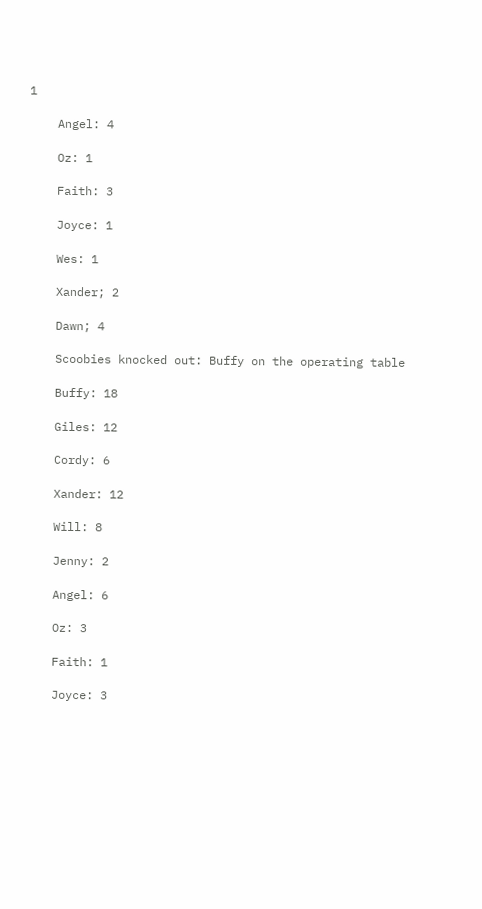1

    Angel: 4

    Oz: 1

    Faith: 3

    Joyce: 1

    Wes: 1

    Xander; 2

    Dawn; 4

    Scoobies knocked out: Buffy on the operating table

    Buffy: 18

    Giles: 12

    Cordy: 6

    Xander: 12

    Will: 8

    Jenny: 2

    Angel: 6

    Oz: 3

    Faith: 1

    Joyce: 3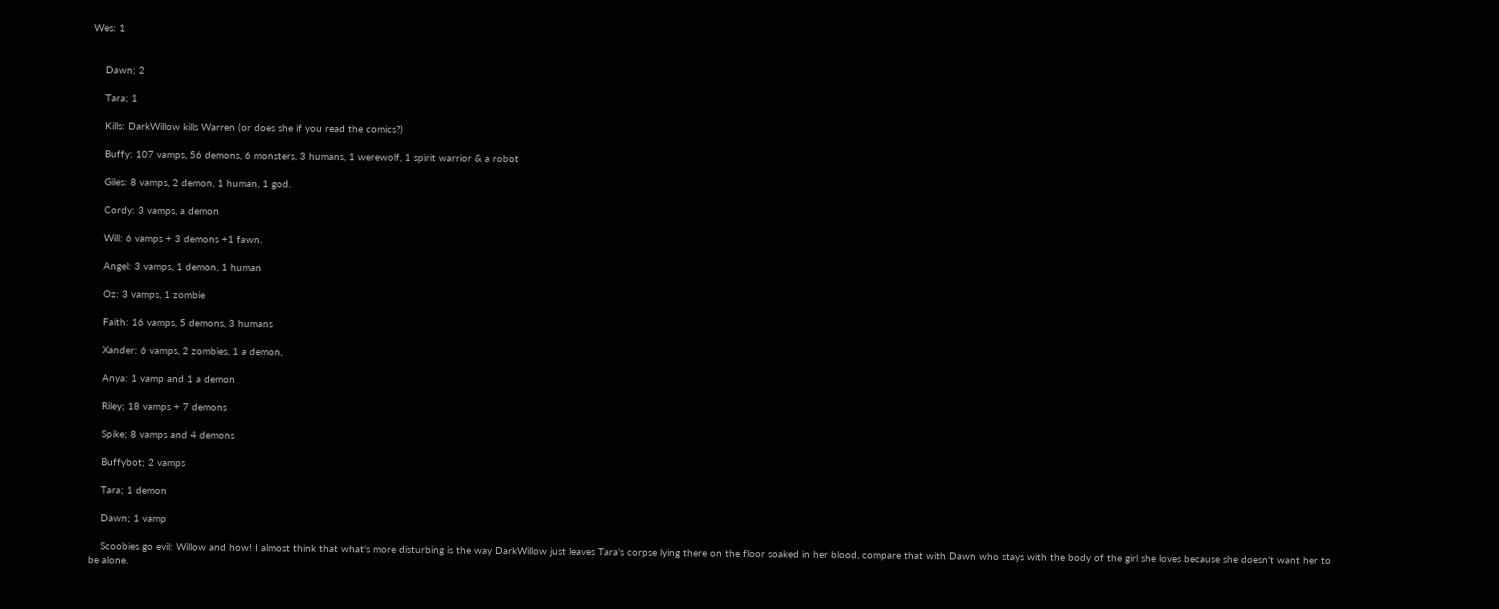Wes: 1


    Dawn; 2

    Tara; 1

    Kills: DarkWillow kills Warren (or does she if you read the comics?)

    Buffy: 107 vamps, 56 demons, 6 monsters, 3 humans, 1 werewolf, 1 spirit warrior & a robot

    Giles: 8 vamps, 2 demon, 1 human, 1 god.

    Cordy: 3 vamps, a demon

    Will: 6 vamps + 3 demons +1 fawn.

    Angel: 3 vamps, 1 demon, 1 human

    Oz: 3 vamps, 1 zombie

    Faith: 16 vamps, 5 demons, 3 humans

    Xander: 6 vamps, 2 zombies, 1 a demon,

    Anya: 1 vamp and 1 a demon

    Riley; 18 vamps + 7 demons

    Spike; 8 vamps and 4 demons

    Buffybot; 2 vamps

    Tara; 1 demon

    Dawn; 1 vamp

    Scoobies go evil: Willow and how! I almost think that what's more disturbing is the way DarkWillow just leaves Tara's corpse lying there on the floor soaked in her blood, compare that with Dawn who stays with the body of the girl she loves because she doesn't want her to be alone.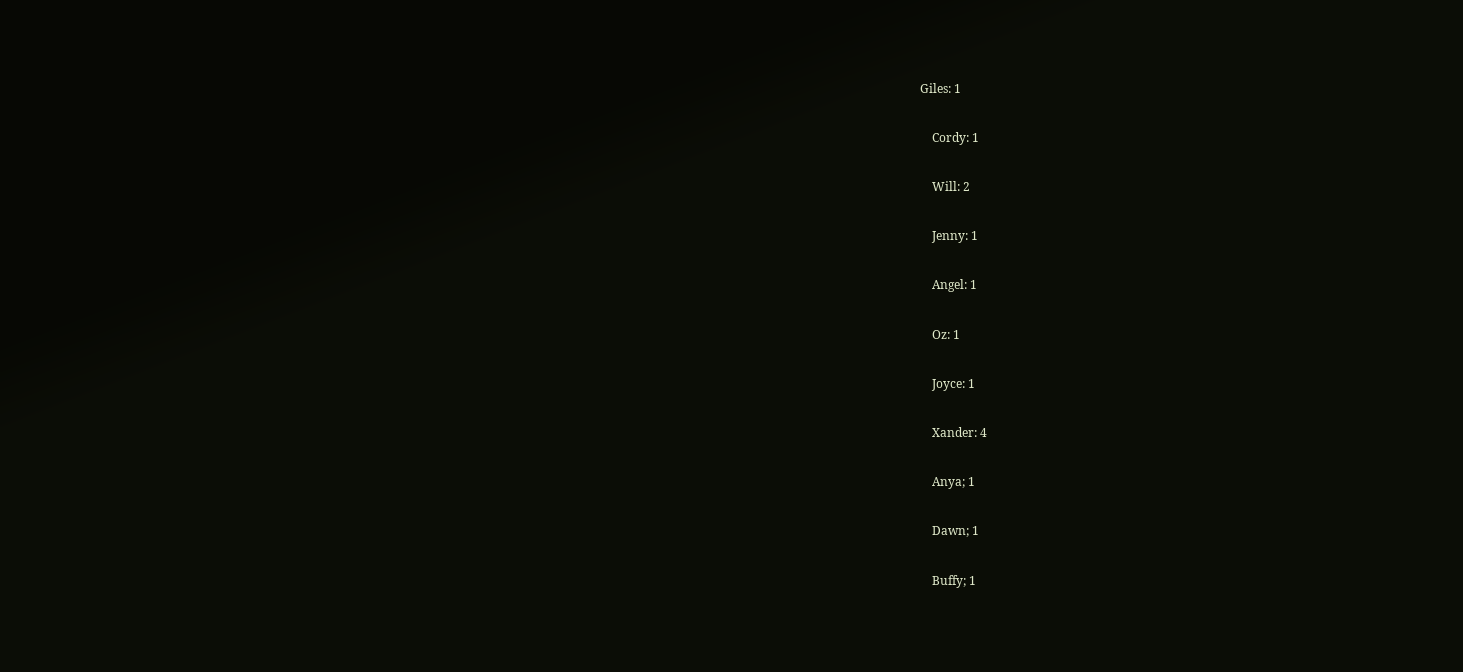Giles: 1

    Cordy: 1

    Will: 2

    Jenny: 1

    Angel: 1

    Oz: 1

    Joyce: 1

    Xander: 4

    Anya; 1

    Dawn; 1

    Buffy; 1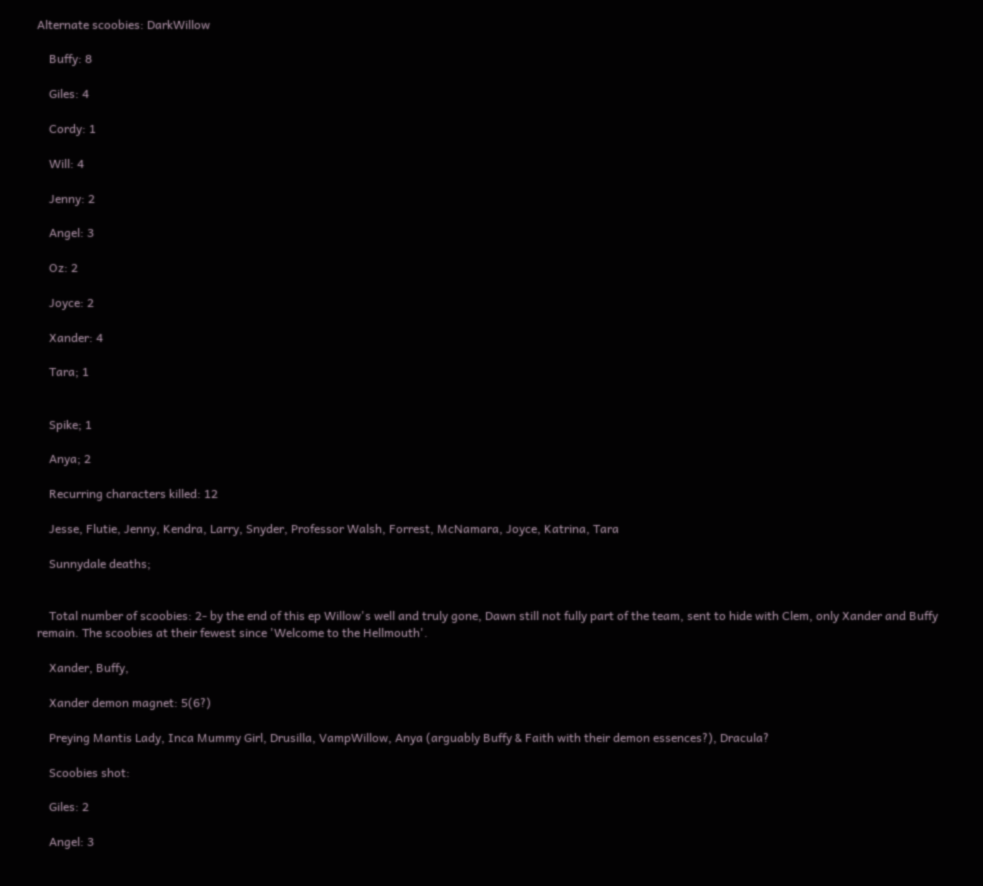Alternate scoobies: DarkWillow

    Buffy: 8

    Giles: 4

    Cordy: 1

    Will: 4

    Jenny: 2

    Angel: 3

    Oz: 2

    Joyce: 2

    Xander: 4

    Tara; 1


    Spike; 1

    Anya; 2

    Recurring characters killed: 12

    Jesse, Flutie, Jenny, Kendra, Larry, Snyder, Professor Walsh, Forrest, McNamara, Joyce, Katrina, Tara

    Sunnydale deaths;


    Total number of scoobies: 2- by the end of this ep Willow's well and truly gone, Dawn still not fully part of the team, sent to hide with Clem, only Xander and Buffy remain. The scoobies at their fewest since 'Welcome to the Hellmouth'.

    Xander, Buffy,

    Xander demon magnet: 5(6?)

    Preying Mantis Lady, Inca Mummy Girl, Drusilla, VampWillow, Anya (arguably Buffy & Faith with their demon essences?), Dracula?

    Scoobies shot:

    Giles: 2

    Angel: 3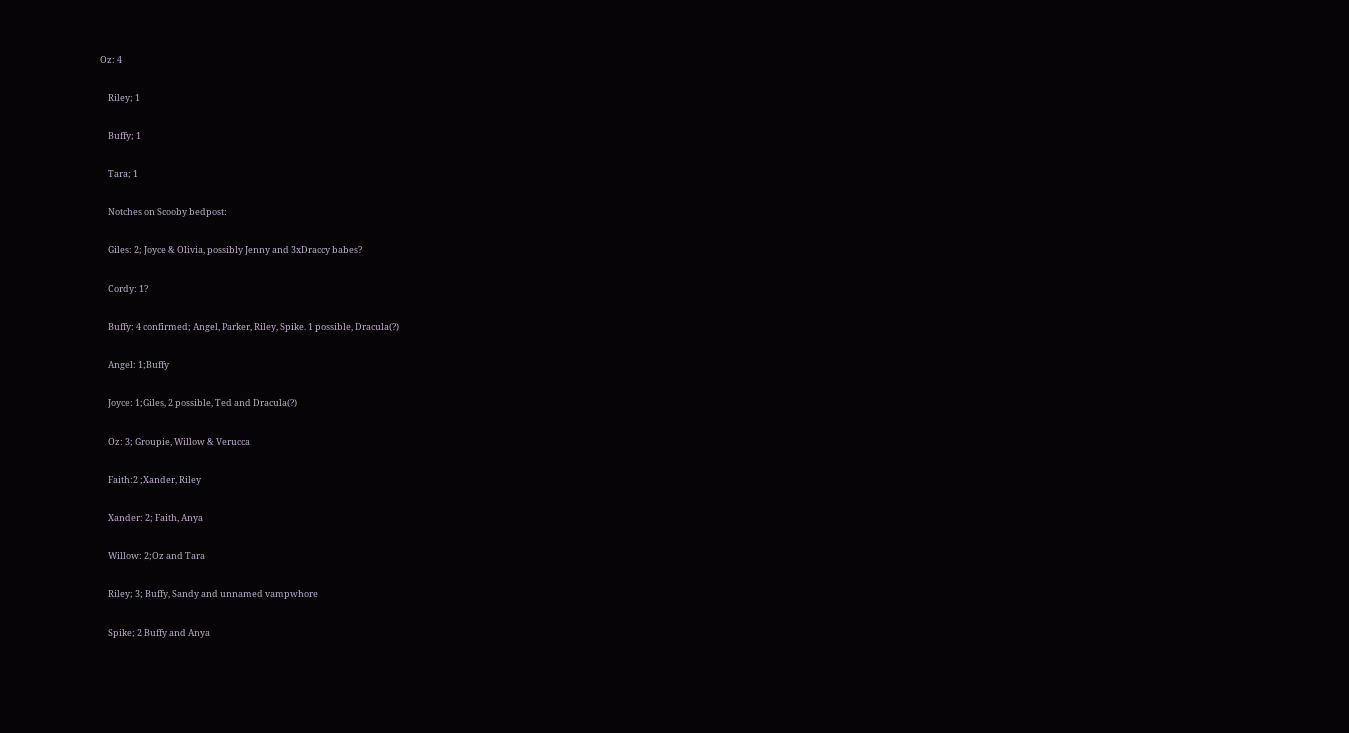Oz: 4

    Riley; 1

    Buffy; 1

    Tara; 1

    Notches on Scooby bedpost:

    Giles: 2; Joyce & Olivia, possibly Jenny and 3xDraccy babes?

    Cordy: 1?

    Buffy: 4 confirmed; Angel, Parker, Riley, Spike. 1 possible, Dracula(?)

    Angel: 1;Buffy

    Joyce: 1;Giles, 2 possible, Ted and Dracula(?)

    Oz: 3; Groupie, Willow & Verucca

    Faith:2 ;Xander, Riley

    Xander: 2; Faith, Anya

    Willow: 2;Oz and Tara

    Riley; 3; Buffy, Sandy and unnamed vampwhore

    Spike; 2 Buffy and Anya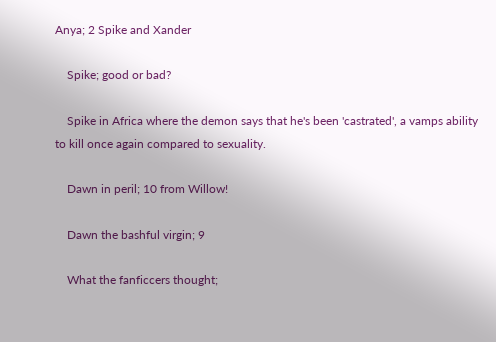Anya; 2 Spike and Xander

    Spike; good or bad?

    Spike in Africa where the demon says that he's been 'castrated', a vamps ability to kill once again compared to sexuality.

    Dawn in peril; 10 from Willow!

    Dawn the bashful virgin; 9

    What the fanficcers thought;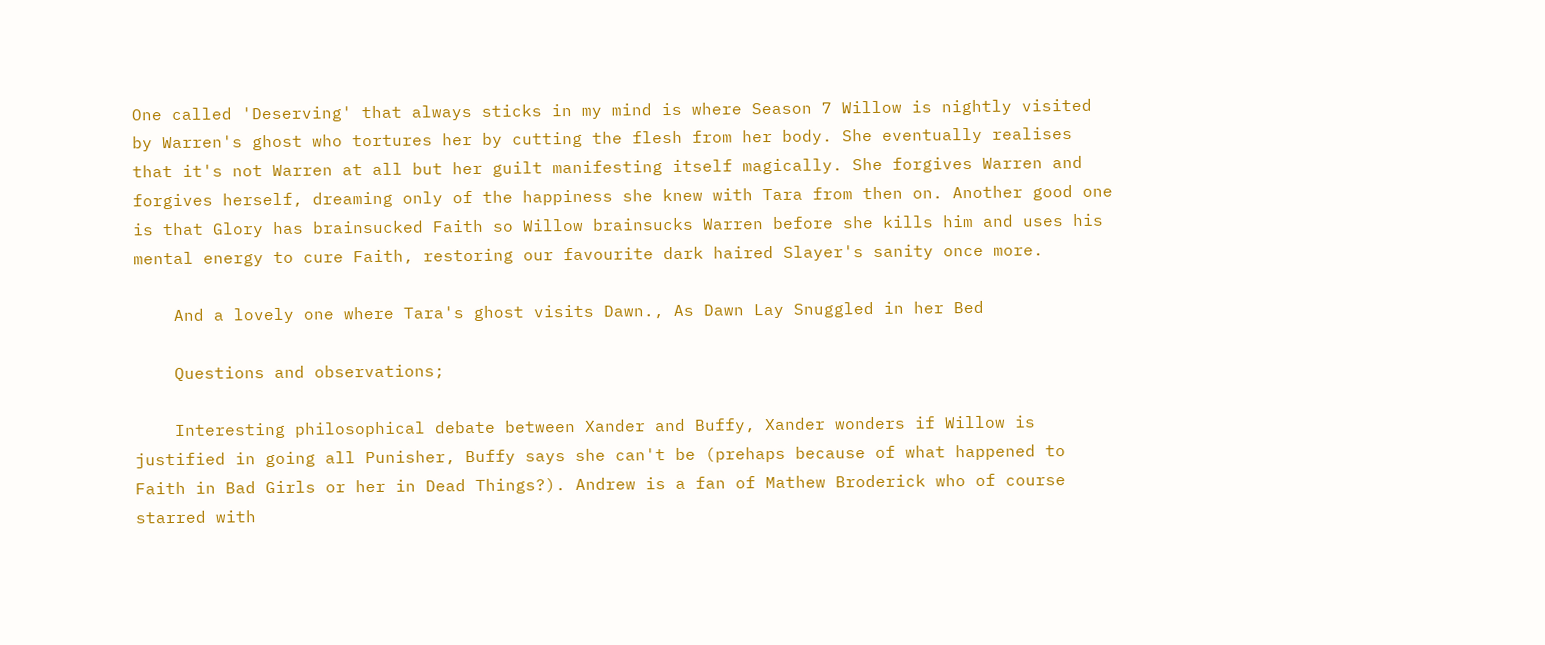One called 'Deserving' that always sticks in my mind is where Season 7 Willow is nightly visited by Warren's ghost who tortures her by cutting the flesh from her body. She eventually realises that it's not Warren at all but her guilt manifesting itself magically. She forgives Warren and forgives herself, dreaming only of the happiness she knew with Tara from then on. Another good one is that Glory has brainsucked Faith so Willow brainsucks Warren before she kills him and uses his mental energy to cure Faith, restoring our favourite dark haired Slayer's sanity once more.

    And a lovely one where Tara's ghost visits Dawn., As Dawn Lay Snuggled in her Bed

    Questions and observations;

    Interesting philosophical debate between Xander and Buffy, Xander wonders if Willow is justified in going all Punisher, Buffy says she can't be (prehaps because of what happened to Faith in Bad Girls or her in Dead Things?). Andrew is a fan of Mathew Broderick who of course starred with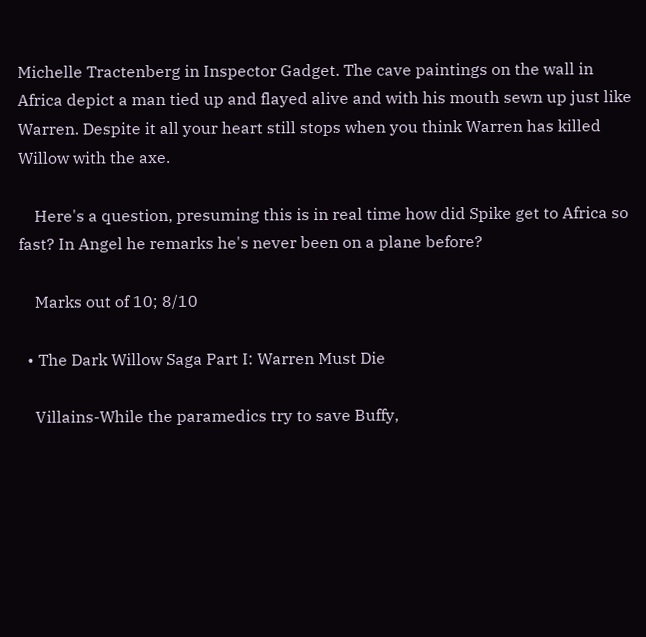Michelle Tractenberg in Inspector Gadget. The cave paintings on the wall in Africa depict a man tied up and flayed alive and with his mouth sewn up just like Warren. Despite it all your heart still stops when you think Warren has killed Willow with the axe.

    Here's a question, presuming this is in real time how did Spike get to Africa so fast? In Angel he remarks he's never been on a plane before?

    Marks out of 10; 8/10

  • The Dark Willow Saga Part I: Warren Must Die

    Villains-While the paramedics try to save Buffy,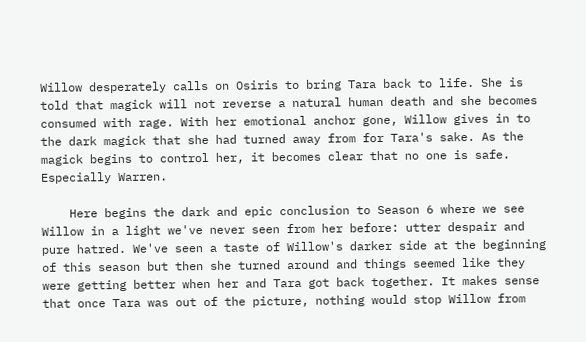Willow desperately calls on Osiris to bring Tara back to life. She is told that magick will not reverse a natural human death and she becomes consumed with rage. With her emotional anchor gone, Willow gives in to the dark magick that she had turned away from for Tara's sake. As the magick begins to control her, it becomes clear that no one is safe. Especially Warren.

    Here begins the dark and epic conclusion to Season 6 where we see Willow in a light we've never seen from her before: utter despair and pure hatred. We've seen a taste of Willow's darker side at the beginning of this season but then she turned around and things seemed like they were getting better when her and Tara got back together. It makes sense that once Tara was out of the picture, nothing would stop Willow from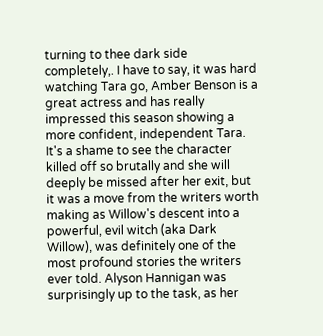turning to thee dark side completely,. I have to say, it was hard watching Tara go, Amber Benson is a great actress and has really impressed this season showing a more confident, independent Tara. It's a shame to see the character killed off so brutally and she will deeply be missed after her exit, but it was a move from the writers worth making as Willow's descent into a powerful, evil witch (aka Dark Willow), was definitely one of the most profound stories the writers ever told. Alyson Hannigan was surprisingly up to the task, as her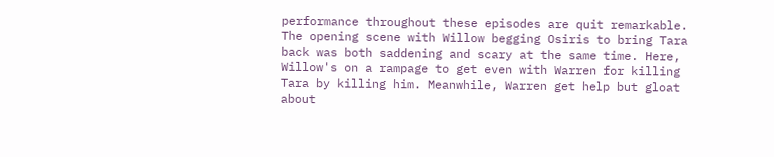performance throughout these episodes are quit remarkable. The opening scene with Willow begging Osiris to bring Tara back was both saddening and scary at the same time. Here, Willow's on a rampage to get even with Warren for killing Tara by killing him. Meanwhile, Warren get help but gloat about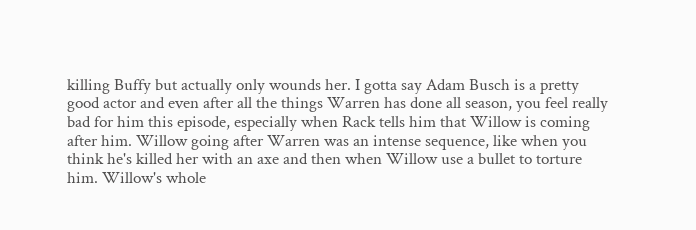killing Buffy but actually only wounds her. I gotta say Adam Busch is a pretty good actor and even after all the things Warren has done all season, you feel really bad for him this episode, especially when Rack tells him that Willow is coming after him. Willow going after Warren was an intense sequence, like when you think he's killed her with an axe and then when Willow use a bullet to torture him. Willow's whole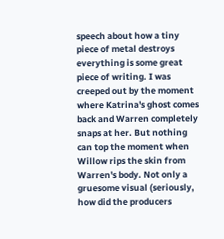speech about how a tiny piece of metal destroys everything is some great piece of writing. I was creeped out by the moment where Katrina's ghost comes back and Warren completely snaps at her. But nothing can top the moment when Willow rips the skin from Warren's body. Not only a gruesome visual (seriously, how did the producers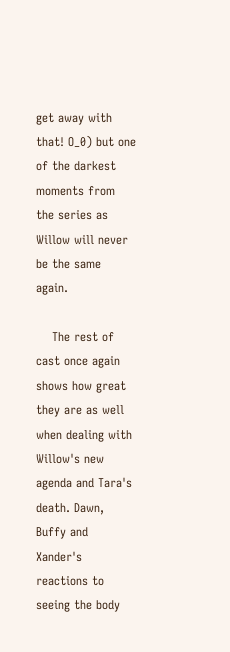get away with that! O_0) but one of the darkest moments from the series as Willow will never be the same again.

    The rest of cast once again shows how great they are as well when dealing with Willow's new agenda and Tara's death. Dawn, Buffy and Xander's reactions to seeing the body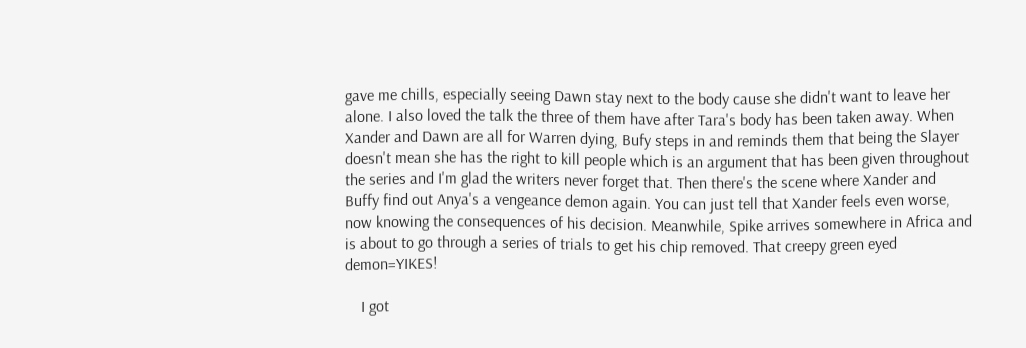gave me chills, especially seeing Dawn stay next to the body cause she didn't want to leave her alone. I also loved the talk the three of them have after Tara's body has been taken away. When Xander and Dawn are all for Warren dying, Bufy steps in and reminds them that being the Slayer doesn't mean she has the right to kill people which is an argument that has been given throughout the series and I'm glad the writers never forget that. Then there's the scene where Xander and Buffy find out Anya's a vengeance demon again. You can just tell that Xander feels even worse, now knowing the consequences of his decision. Meanwhile, Spike arrives somewhere in Africa and is about to go through a series of trials to get his chip removed. That creepy green eyed demon=YIKES!

    I got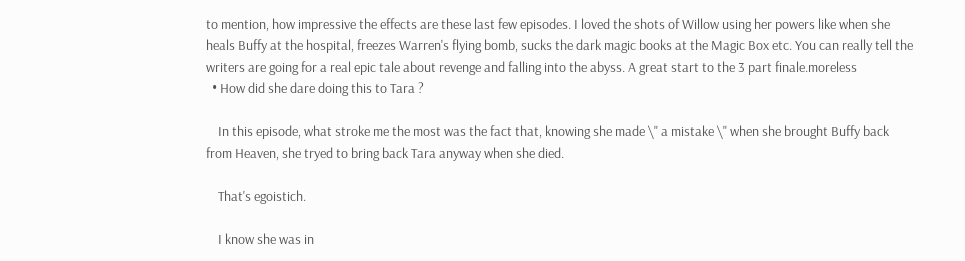to mention, how impressive the effects are these last few episodes. I loved the shots of Willow using her powers like when she heals Buffy at the hospital, freezes Warren's flying bomb, sucks the dark magic books at the Magic Box etc. You can really tell the writers are going for a real epic tale about revenge and falling into the abyss. A great start to the 3 part finale.moreless
  • How did she dare doing this to Tara ?

    In this episode, what stroke me the most was the fact that, knowing she made \" a mistake \" when she brought Buffy back from Heaven, she tryed to bring back Tara anyway when she died.

    That's egoistich.

    I know she was in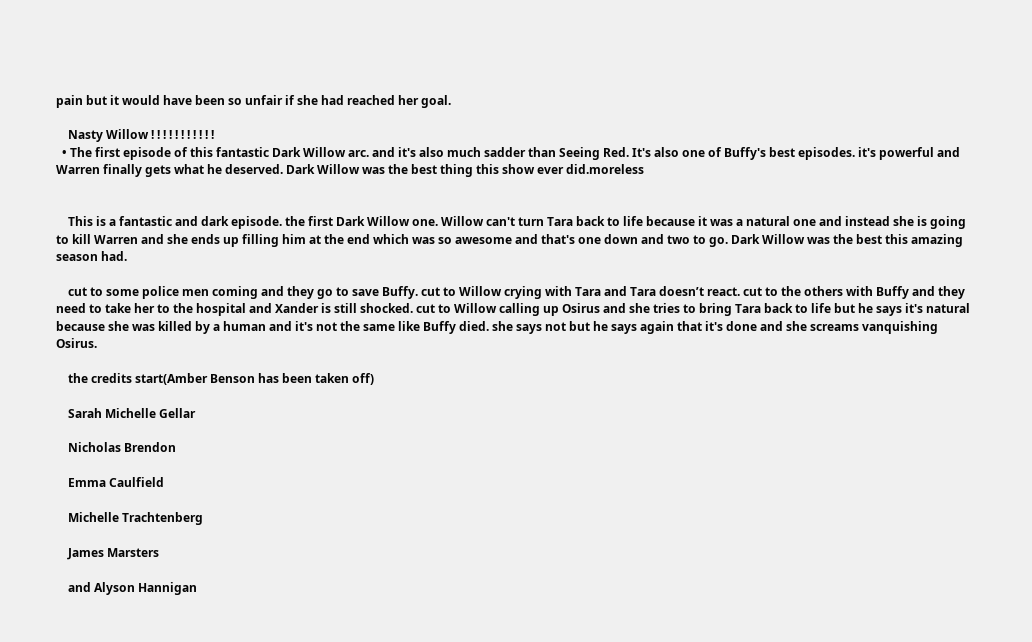pain but it would have been so unfair if she had reached her goal.

    Nasty Willow ! ! ! ! ! ! ! ! ! ! !
  • The first episode of this fantastic Dark Willow arc. and it's also much sadder than Seeing Red. It's also one of Buffy's best episodes. it's powerful and Warren finally gets what he deserved. Dark Willow was the best thing this show ever did.moreless


    This is a fantastic and dark episode. the first Dark Willow one. Willow can't turn Tara back to life because it was a natural one and instead she is going to kill Warren and she ends up filling him at the end which was so awesome and that's one down and two to go. Dark Willow was the best this amazing season had.

    cut to some police men coming and they go to save Buffy. cut to Willow crying with Tara and Tara doesn’t react. cut to the others with Buffy and they need to take her to the hospital and Xander is still shocked. cut to Willow calling up Osirus and she tries to bring Tara back to life but he says it's natural because she was killed by a human and it's not the same like Buffy died. she says not but he says again that it's done and she screams vanquishing Osirus.

    the credits start(Amber Benson has been taken off)

    Sarah Michelle Gellar

    Nicholas Brendon

    Emma Caulfield

    Michelle Trachtenberg

    James Marsters

    and Alyson Hannigan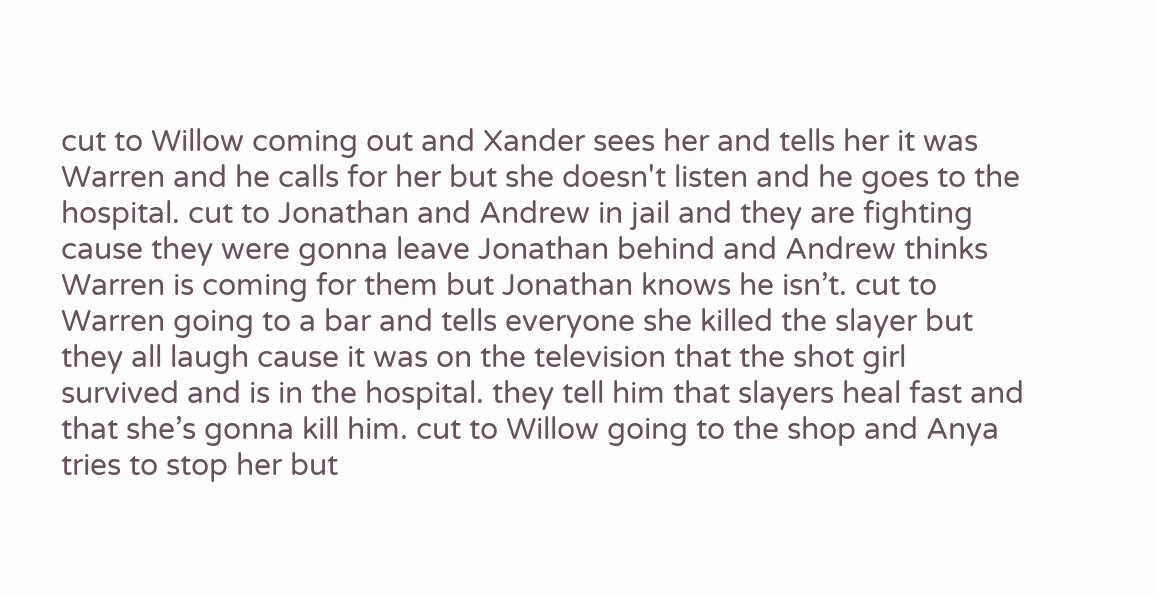cut to Willow coming out and Xander sees her and tells her it was Warren and he calls for her but she doesn't listen and he goes to the hospital. cut to Jonathan and Andrew in jail and they are fighting cause they were gonna leave Jonathan behind and Andrew thinks Warren is coming for them but Jonathan knows he isn’t. cut to Warren going to a bar and tells everyone she killed the slayer but they all laugh cause it was on the television that the shot girl survived and is in the hospital. they tell him that slayers heal fast and that she’s gonna kill him. cut to Willow going to the shop and Anya tries to stop her but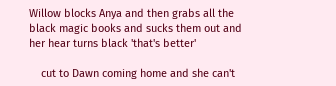Willow blocks Anya and then grabs all the black magic books and sucks them out and her hear turns black 'that's better'

    cut to Dawn coming home and she can't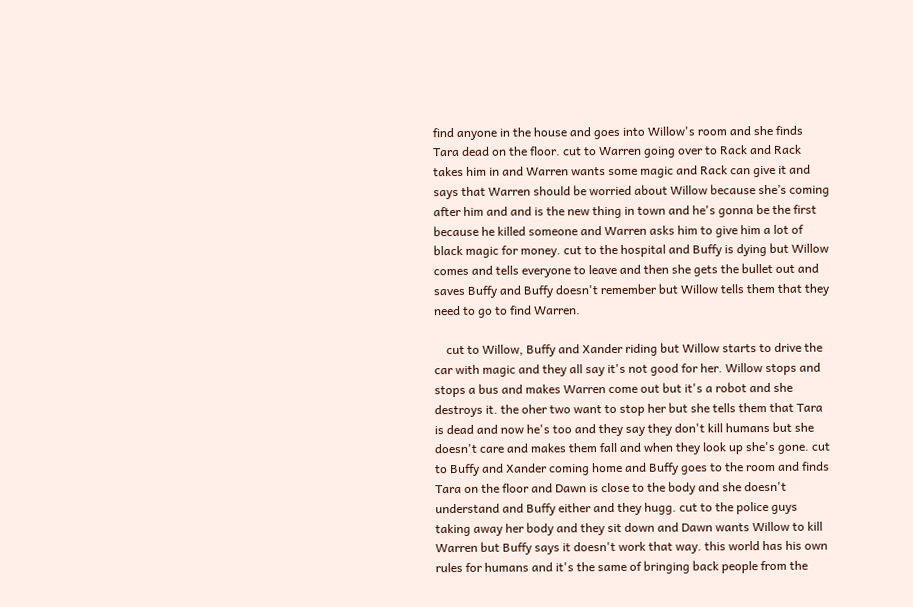find anyone in the house and goes into Willow's room and she finds Tara dead on the floor. cut to Warren going over to Rack and Rack takes him in and Warren wants some magic and Rack can give it and says that Warren should be worried about Willow because she’s coming after him and and is the new thing in town and he's gonna be the first because he killed someone and Warren asks him to give him a lot of black magic for money. cut to the hospital and Buffy is dying but Willow comes and tells everyone to leave and then she gets the bullet out and saves Buffy and Buffy doesn't remember but Willow tells them that they need to go to find Warren.

    cut to Willow, Buffy and Xander riding but Willow starts to drive the car with magic and they all say it's not good for her. Willow stops and stops a bus and makes Warren come out but it's a robot and she destroys it. the oher two want to stop her but she tells them that Tara is dead and now he's too and they say they don't kill humans but she doesn't care and makes them fall and when they look up she's gone. cut to Buffy and Xander coming home and Buffy goes to the room and finds Tara on the floor and Dawn is close to the body and she doesn't understand and Buffy either and they hugg. cut to the police guys taking away her body and they sit down and Dawn wants Willow to kill Warren but Buffy says it doesn't work that way. this world has his own rules for humans and it's the same of bringing back people from the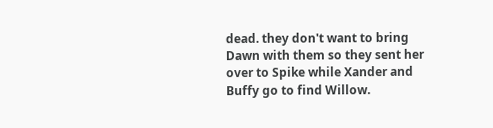dead. they don't want to bring Dawn with them so they sent her over to Spike while Xander and Buffy go to find Willow.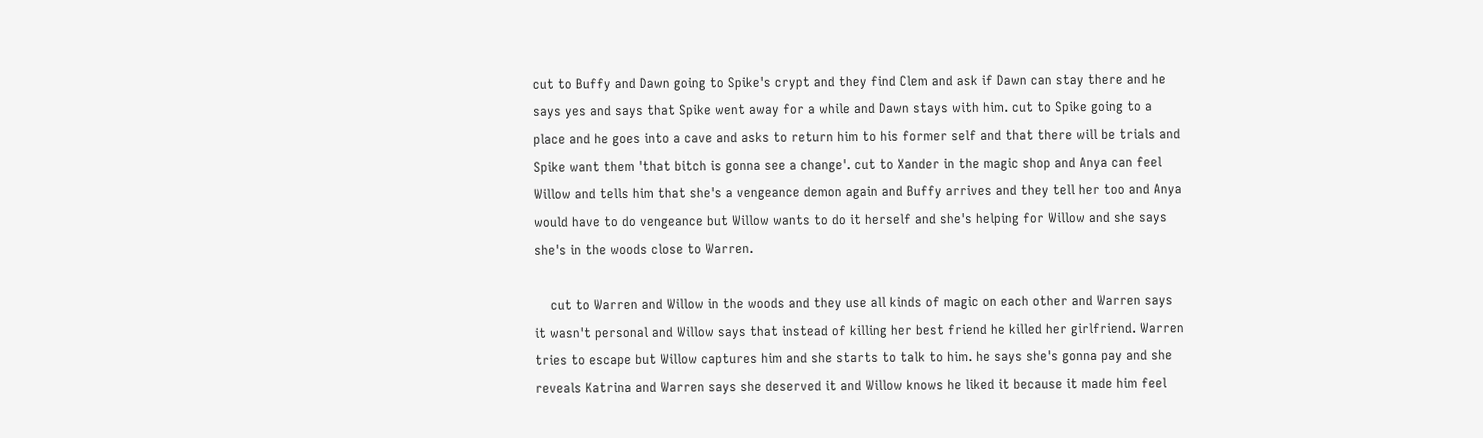cut to Buffy and Dawn going to Spike's crypt and they find Clem and ask if Dawn can stay there and he says yes and says that Spike went away for a while and Dawn stays with him. cut to Spike going to a place and he goes into a cave and asks to return him to his former self and that there will be trials and Spike want them 'that bitch is gonna see a change'. cut to Xander in the magic shop and Anya can feel Willow and tells him that she's a vengeance demon again and Buffy arrives and they tell her too and Anya would have to do vengeance but Willow wants to do it herself and she's helping for Willow and she says she's in the woods close to Warren.

    cut to Warren and Willow in the woods and they use all kinds of magic on each other and Warren says it wasn't personal and Willow says that instead of killing her best friend he killed her girlfriend. Warren tries to escape but Willow captures him and she starts to talk to him. he says she's gonna pay and she reveals Katrina and Warren says she deserved it and Willow knows he liked it because it made him feel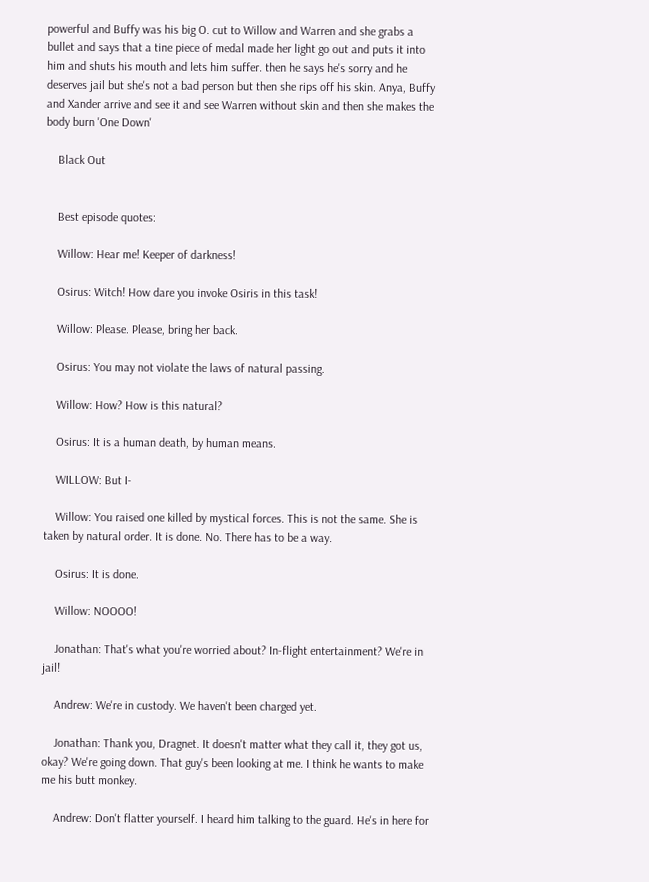powerful and Buffy was his big O. cut to Willow and Warren and she grabs a bullet and says that a tine piece of medal made her light go out and puts it into him and shuts his mouth and lets him suffer. then he says he's sorry and he deserves jail but she's not a bad person but then she rips off his skin. Anya, Buffy and Xander arrive and see it and see Warren without skin and then she makes the body burn 'One Down'

    Black Out


    Best episode quotes:

    Willow: Hear me! Keeper of darkness!

    Osirus: Witch! How dare you invoke Osiris in this task!

    Willow: Please. Please, bring her back.

    Osirus: You may not violate the laws of natural passing.

    Willow: How? How is this natural?

    Osirus: It is a human death, by human means.

    WILLOW: But I-

    Willow: You raised one killed by mystical forces. This is not the same. She is taken by natural order. It is done. No. There has to be a way.

    Osirus: It is done.

    Willow: NOOOO!

    Jonathan: That's what you're worried about? In-flight entertainment? We're in jail!

    Andrew: We're in custody. We haven't been charged yet.

    Jonathan: Thank you, Dragnet. It doesn't matter what they call it, they got us, okay? We're going down. That guy's been looking at me. I think he wants to make me his butt monkey.

    Andrew: Don't flatter yourself. I heard him talking to the guard. He's in here for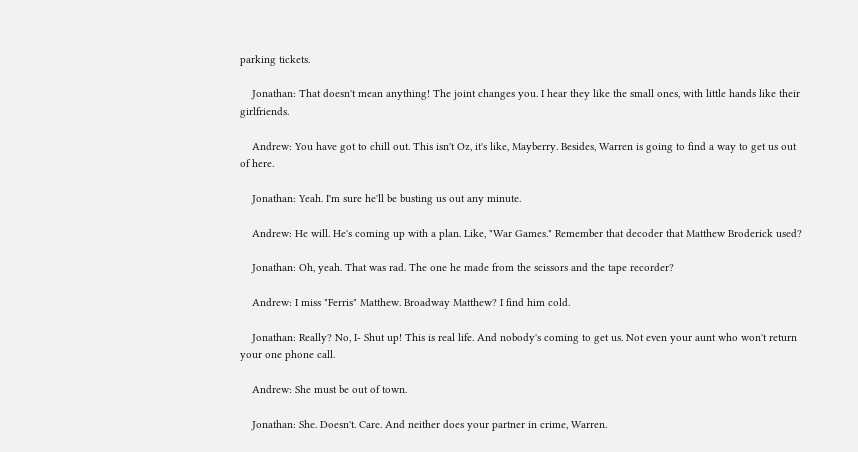parking tickets.

    Jonathan: That doesn't mean anything! The joint changes you. I hear they like the small ones, with little hands like their girlfriends.

    Andrew: You have got to chill out. This isn't Oz, it's like, Mayberry. Besides, Warren is going to find a way to get us out of here.

    Jonathan: Yeah. I'm sure he'll be busting us out any minute.

    Andrew: He will. He's coming up with a plan. Like, "War Games." Remember that decoder that Matthew Broderick used?

    Jonathan: Oh, yeah. That was rad. The one he made from the scissors and the tape recorder?

    Andrew: I miss "Ferris" Matthew. Broadway Matthew? I find him cold.

    Jonathan: Really? No, I- Shut up! This is real life. And nobody's coming to get us. Not even your aunt who won't return your one phone call.

    Andrew: She must be out of town.

    Jonathan: She. Doesn't. Care. And neither does your partner in crime, Warren.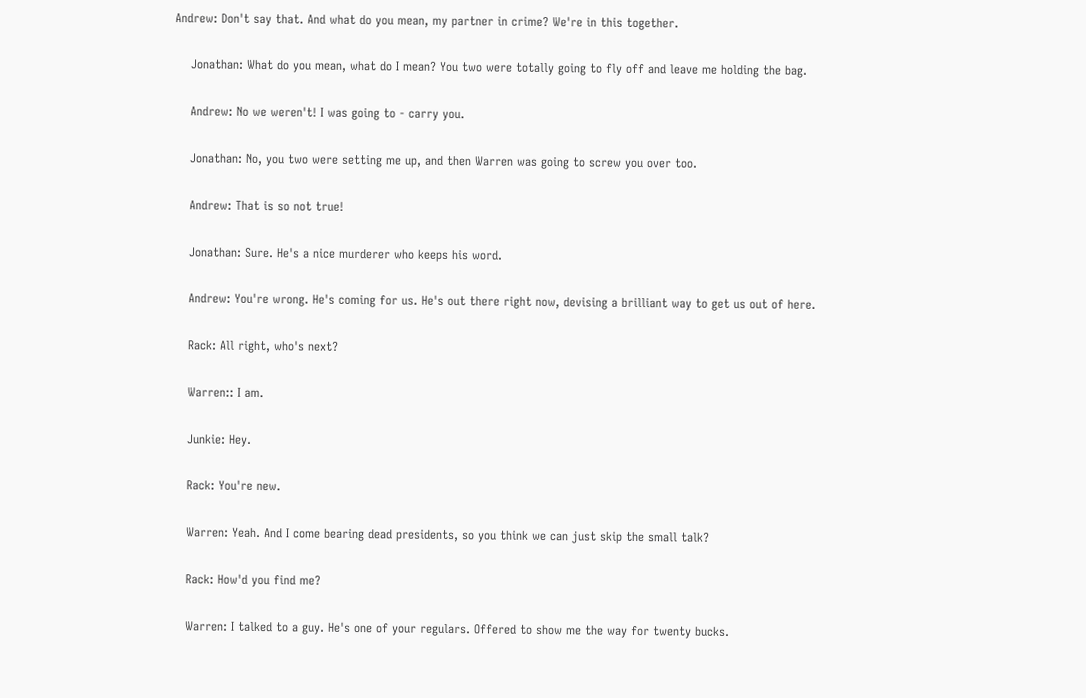Andrew: Don't say that. And what do you mean, my partner in crime? We're in this together.

    Jonathan: What do you mean, what do I mean? You two were totally going to fly off and leave me holding the bag.

    Andrew: No we weren't! I was going to - carry you.

    Jonathan: No, you two were setting me up, and then Warren was going to screw you over too.

    Andrew: That is so not true!

    Jonathan: Sure. He's a nice murderer who keeps his word.

    Andrew: You're wrong. He's coming for us. He's out there right now, devising a brilliant way to get us out of here.

    Rack: All right, who's next?

    Warren:: I am.

    Junkie: Hey.

    Rack: You're new.

    Warren: Yeah. And I come bearing dead presidents, so you think we can just skip the small talk?

    Rack: How'd you find me?

    Warren: I talked to a guy. He's one of your regulars. Offered to show me the way for twenty bucks.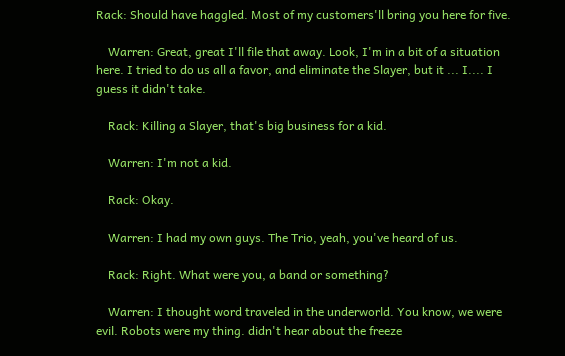Rack: Should have haggled. Most of my customers'll bring you here for five.

    Warren: Great, great I'll file that away. Look, I'm in a bit of a situation here. I tried to do us all a favor, and eliminate the Slayer, but it ... I.... I guess it didn't take.

    Rack: Killing a Slayer, that's big business for a kid.

    Warren: I'm not a kid.

    Rack: Okay.

    Warren: I had my own guys. The Trio, yeah, you've heard of us.

    Rack: Right. What were you, a band or something?

    Warren: I thought word traveled in the underworld. You know, we were evil. Robots were my thing. didn't hear about the freeze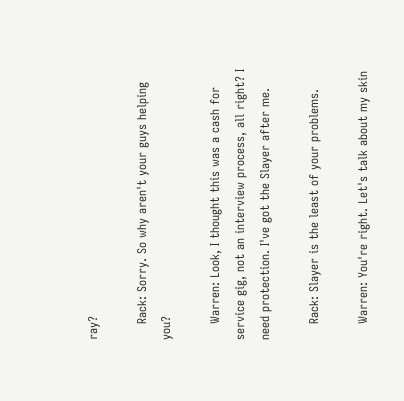ray?

    Rack: Sorry. So why aren't your guys helping you?

    Warren: Look, I thought this was a cash for service gig, not an interview process, all right? I need protection. I've got the Slayer after me.

    Rack: Slayer is the least of your problems.

    Warren: You're right. Let's talk about my skin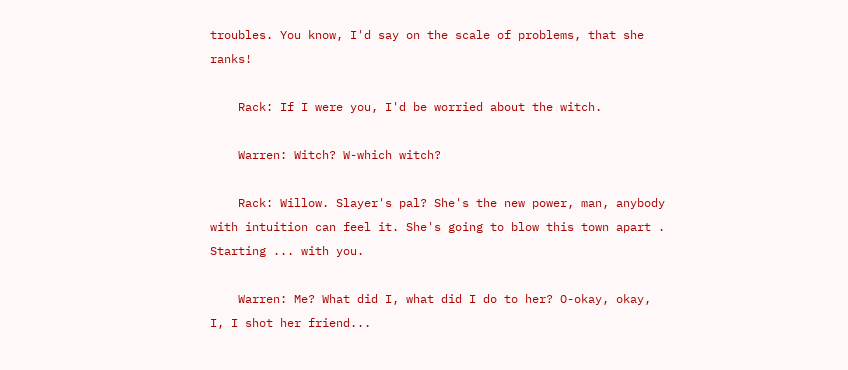troubles. You know, I'd say on the scale of problems, that she ranks!

    Rack: If I were you, I'd be worried about the witch.

    Warren: Witch? W-which witch?

    Rack: Willow. Slayer's pal? She's the new power, man, anybody with intuition can feel it. She's going to blow this town apart . Starting ... with you.

    Warren: Me? What did I, what did I do to her? O-okay, okay, I, I shot her friend...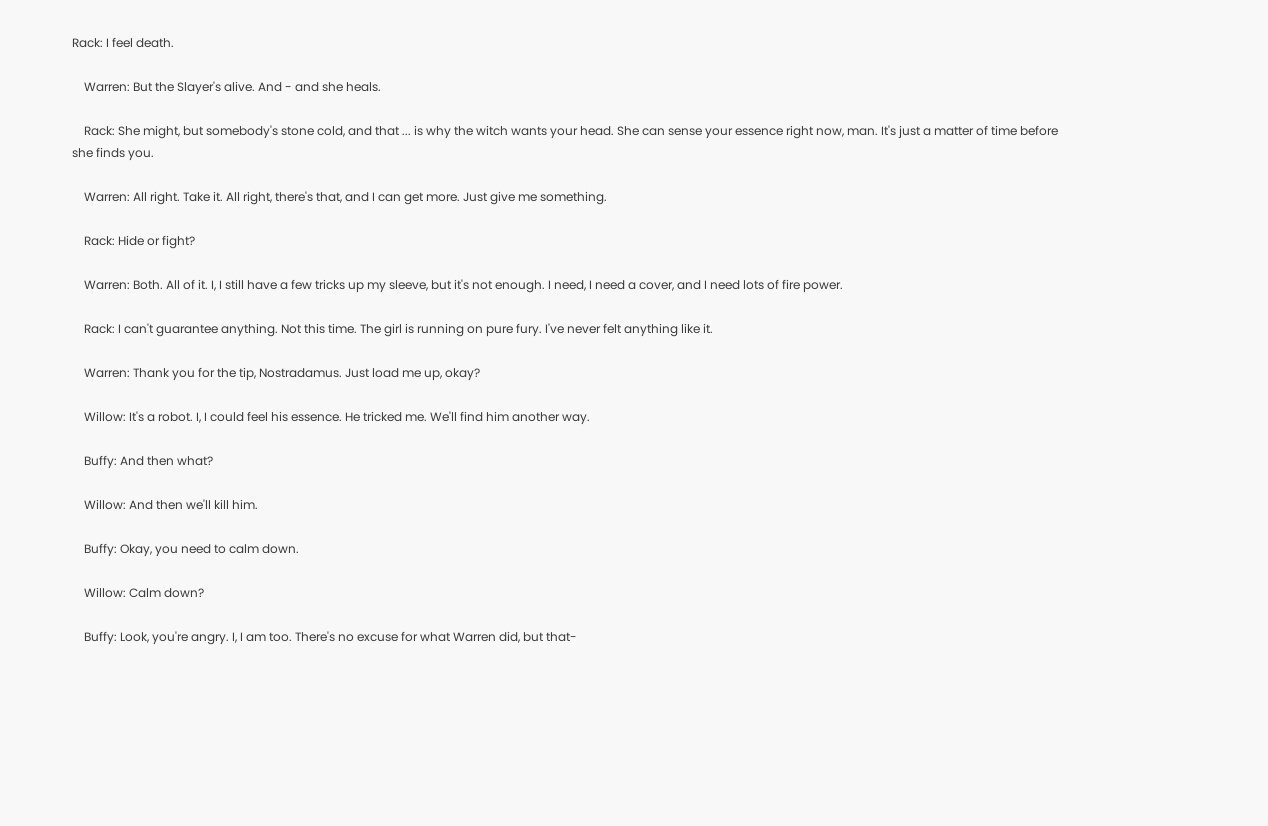Rack: I feel death.

    Warren: But the Slayer's alive. And - and she heals.

    Rack: She might, but somebody's stone cold, and that ... is why the witch wants your head. She can sense your essence right now, man. It's just a matter of time before she finds you.

    Warren: All right. Take it. All right, there's that, and I can get more. Just give me something.

    Rack: Hide or fight?

    Warren: Both. All of it. I, I still have a few tricks up my sleeve, but it's not enough. I need, I need a cover, and I need lots of fire power.

    Rack: I can't guarantee anything. Not this time. The girl is running on pure fury. I've never felt anything like it.

    Warren: Thank you for the tip, Nostradamus. Just load me up, okay?

    Willow: It's a robot. I, I could feel his essence. He tricked me. We'll find him another way.

    Buffy: And then what?

    Willow: And then we'll kill him.

    Buffy: Okay, you need to calm down.

    Willow: Calm down?

    Buffy: Look, you're angry. I, I am too. There's no excuse for what Warren did, but that-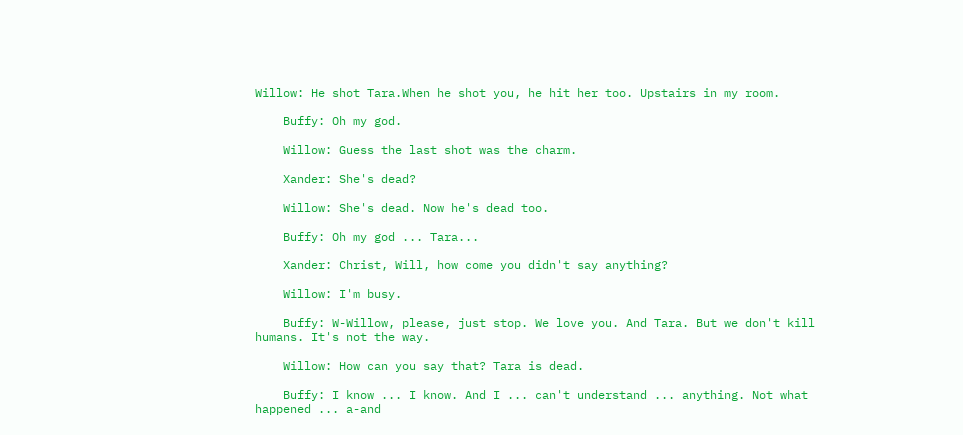Willow: He shot Tara.When he shot you, he hit her too. Upstairs in my room.

    Buffy: Oh my god.

    Willow: Guess the last shot was the charm.

    Xander: She's dead?

    Willow: She's dead. Now he's dead too.

    Buffy: Oh my god ... Tara...

    Xander: Christ, Will, how come you didn't say anything?

    Willow: I'm busy.

    Buffy: W-Willow, please, just stop. We love you. And Tara. But we don't kill humans. It's not the way.

    Willow: How can you say that? Tara is dead.

    Buffy: I know ... I know. And I ... can't understand ... anything. Not what happened ... a-and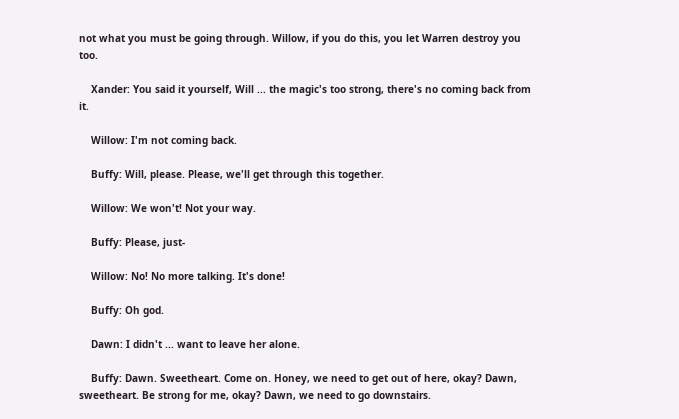not what you must be going through. Willow, if you do this, you let Warren destroy you too.

    Xander: You said it yourself, Will ... the magic's too strong, there's no coming back from it.

    Willow: I'm not coming back.

    Buffy: Will, please. Please, we'll get through this together.

    Willow: We won't! Not your way.

    Buffy: Please, just-

    Willow: No! No more talking. It's done!

    Buffy: Oh god.

    Dawn: I didn't ... want to leave her alone.

    Buffy: Dawn. Sweetheart. Come on. Honey, we need to get out of here, okay? Dawn, sweetheart. Be strong for me, okay? Dawn, we need to go downstairs.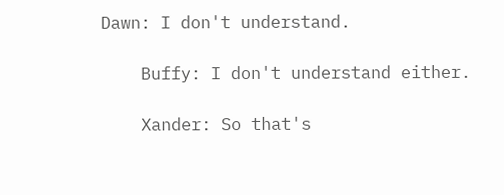Dawn: I don't understand.

    Buffy: I don't understand either.

    Xander: So that's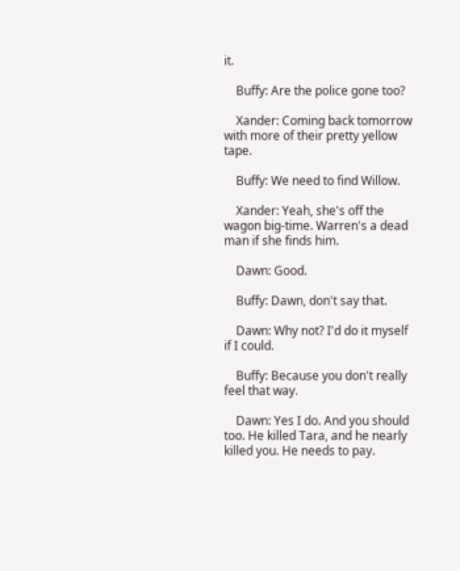it.

    Buffy: Are the police gone too?

    Xander: Coming back tomorrow with more of their pretty yellow tape.

    Buffy: We need to find Willow.

    Xander: Yeah, she's off the wagon big-time. Warren's a dead man if she finds him.

    Dawn: Good.

    Buffy: Dawn, don't say that.

    Dawn: Why not? I'd do it myself if I could.

    Buffy: Because you don't really feel that way.

    Dawn: Yes I do. And you should too. He killed Tara, and he nearly killed you. He needs to pay.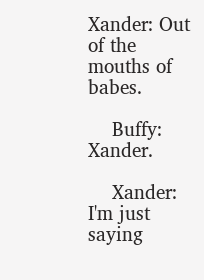Xander: Out of the mouths of babes.

    Buffy: Xander.

    Xander: I'm just saying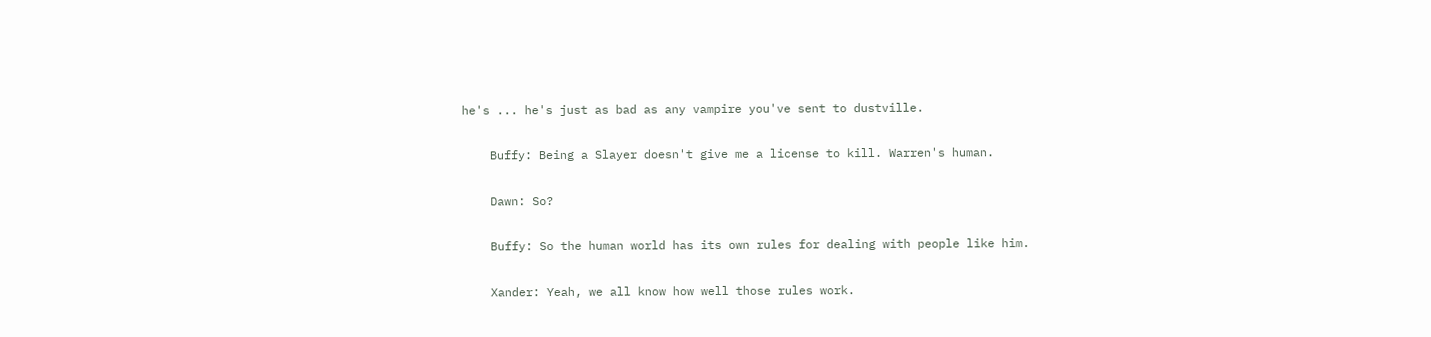he's ... he's just as bad as any vampire you've sent to dustville.

    Buffy: Being a Slayer doesn't give me a license to kill. Warren's human.

    Dawn: So?

    Buffy: So the human world has its own rules for dealing with people like him.

    Xander: Yeah, we all know how well those rules work.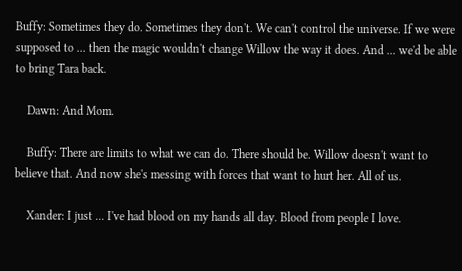Buffy: Sometimes they do. Sometimes they don't. We can't control the universe. If we were supposed to ... then the magic wouldn't change Willow the way it does. And ... we'd be able to bring Tara back.

    Dawn: And Mom.

    Buffy: There are limits to what we can do. There should be. Willow doesn't want to believe that. And now she's messing with forces that want to hurt her. All of us.

    Xander: I just ... I've had blood on my hands all day. Blood from people I love.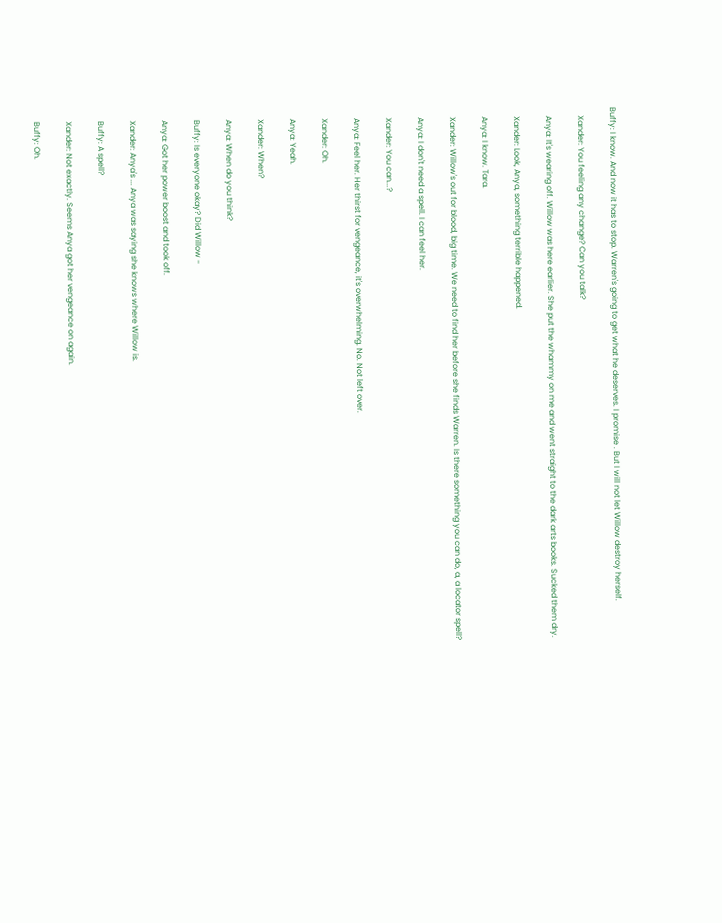Buffy: I know. And now it has to stop. Warren's going to get what he deserves. I promise . But I will not let Willow destroy herself.

    Xander: You feeling any change? Can you talk?

    Anya: It's wearing off. Willow was here earlier. She put the whammy on me and went straight to the dark arts books. Sucked them dry.

    Xander: Look, Anya, something terrible happened.

    Anya: I know. Tara.

    Xander: Willow's out for blood, big time. We need to find her before she finds Warren. Is there something you can do, a, a locator spell?

    Anya: I don't need a spell. I can feel her.

    Xander: You can...?

    Anya: Feel her. Her thirst for vengeance, it's overwhelming. No. Not left over.

    Xander: Oh.

    Anya: Yeah.

    Xander: When?

    Anya: When do you think?

    Buffy: Is everyone okay? Did Willow -

    Anya: Got her power boost and took off.

    Xander: Anya's ... Anya was saying she knows where Willow is.

    Buffy: A spell?

    Xander: Not exactly. Seems Anya got her vengeance on again.

    Buffy: Oh.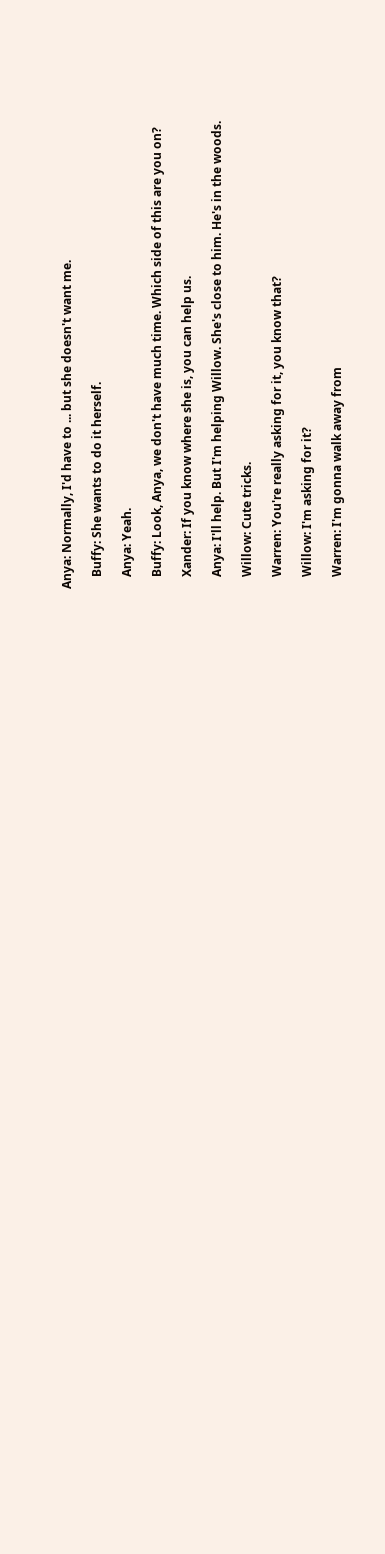Anya: Normally, I'd have to ... but she doesn't want me.

    Buffy: She wants to do it herself.

    Anya: Yeah.

    Buffy: Look, Anya, we don't have much time. Which side of this are you on?

    Xander: If you know where she is, you can help us.

    Anya: I'll help. But I'm helping Willow. She's close to him. He's in the woods.

    Willow: Cute tricks.

    Warren: You're really asking for it, you know that?

    Willow: I'm asking for it?

    Warren: I'm gonna walk away from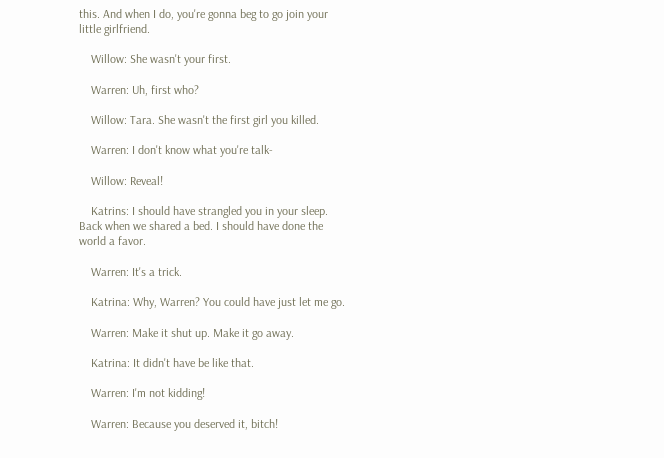this. And when I do, you're gonna beg to go join your little girlfriend.

    Willow: She wasn't your first.

    Warren: Uh, first who?

    Willow: Tara. She wasn't the first girl you killed.

    Warren: I don't know what you're talk-

    Willow: Reveal!

    Katrins: I should have strangled you in your sleep. Back when we shared a bed. I should have done the world a favor.

    Warren: It's a trick.

    Katrina: Why, Warren? You could have just let me go.

    Warren: Make it shut up. Make it go away.

    Katrina: It didn't have be like that.

    Warren: I'm not kidding!

    Warren: Because you deserved it, bitch!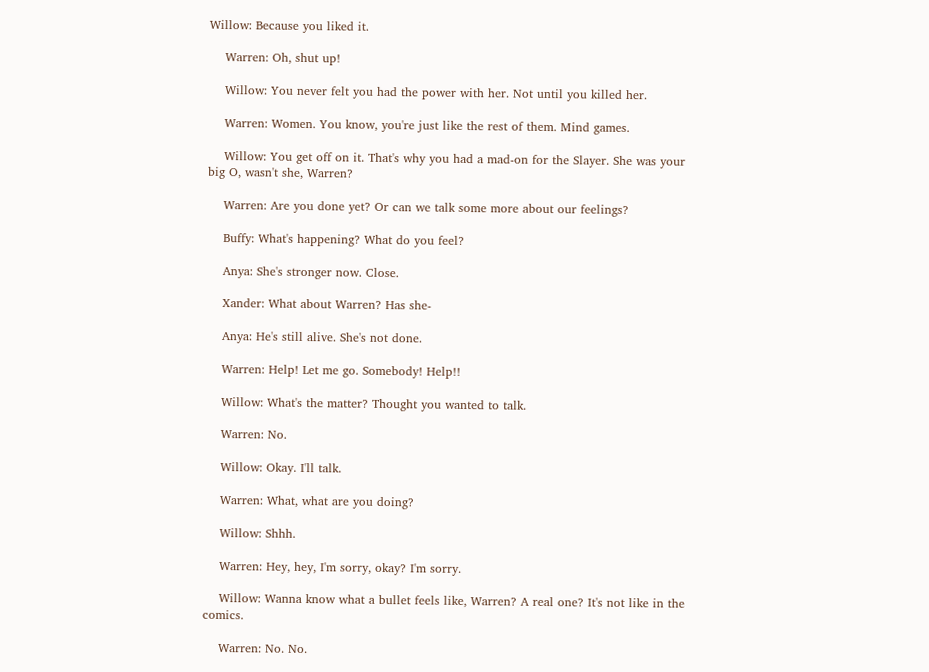Willow: Because you liked it.

    Warren: Oh, shut up!

    Willow: You never felt you had the power with her. Not until you killed her.

    Warren: Women. You know, you're just like the rest of them. Mind games.

    Willow: You get off on it. That's why you had a mad-on for the Slayer. She was your big O, wasn't she, Warren?

    Warren: Are you done yet? Or can we talk some more about our feelings?

    Buffy: What's happening? What do you feel?

    Anya: She's stronger now. Close.

    Xander: What about Warren? Has she-

    Anya: He's still alive. She's not done.

    Warren: Help! Let me go. Somebody! Help!!

    Willow: What's the matter? Thought you wanted to talk.

    Warren: No.

    Willow: Okay. I'll talk.

    Warren: What, what are you doing?

    Willow: Shhh.

    Warren: Hey, hey, I'm sorry, okay? I'm sorry.

    Willow: Wanna know what a bullet feels like, Warren? A real one? It's not like in the comics.

    Warren: No. No.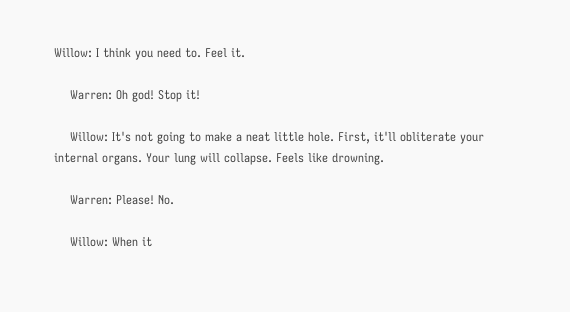Willow: I think you need to. Feel it.

    Warren: Oh god! Stop it!

    Willow: It's not going to make a neat little hole. First, it'll obliterate your internal organs. Your lung will collapse. Feels like drowning.

    Warren: Please! No.

    Willow: When it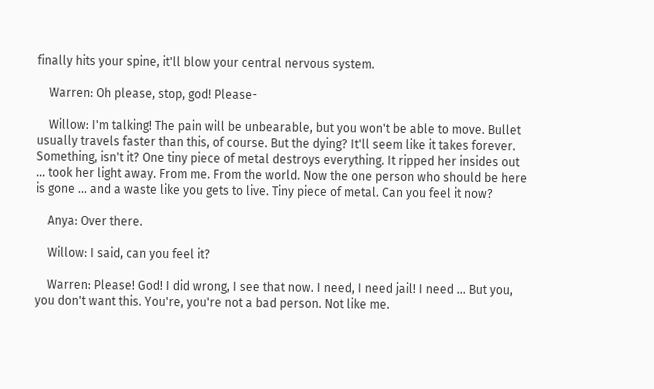finally hits your spine, it'll blow your central nervous system.

    Warren: Oh please, stop, god! Please-

    Willow: I'm talking! The pain will be unbearable, but you won't be able to move. Bullet usually travels faster than this, of course. But the dying? It'll seem like it takes forever. Something, isn't it? One tiny piece of metal destroys everything. It ripped her insides out ... took her light away. From me. From the world. Now the one person who should be here is gone ... and a waste like you gets to live. Tiny piece of metal. Can you feel it now?

    Anya: Over there.

    Willow: I said, can you feel it?

    Warren: Please! God! I did wrong, I see that now. I need, I need jail! I need ... But you, you don't want this. You're, you're not a bad person. Not like me.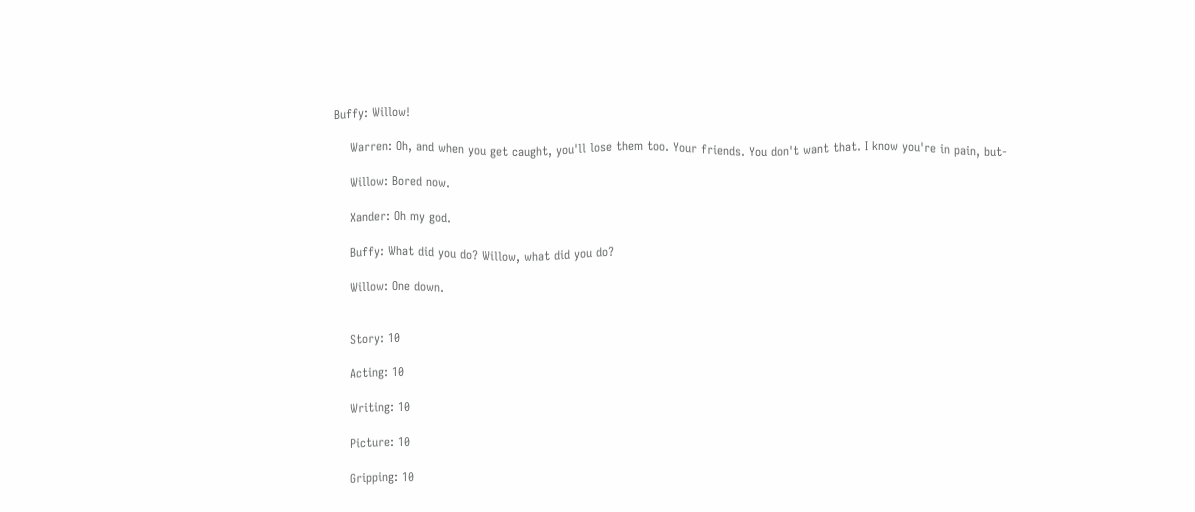Buffy: Willow!

    Warren: Oh, and when you get caught, you'll lose them too. Your friends. You don't want that. I know you're in pain, but-

    Willow: Bored now.

    Xander: Oh my god.

    Buffy: What did you do? Willow, what did you do?

    Willow: One down.


    Story: 10

    Acting: 10

    Writing: 10

    Picture: 10

    Gripping: 10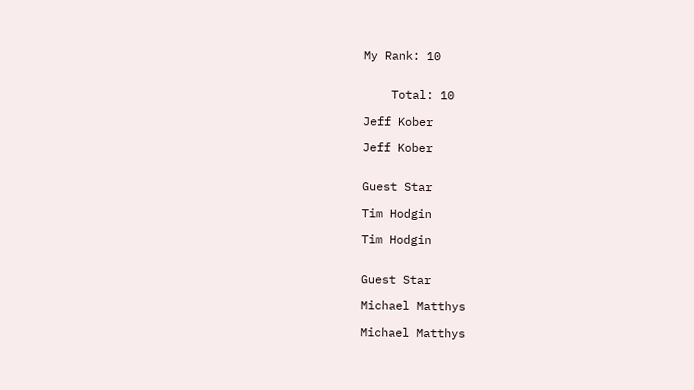My Rank: 10


    Total: 10

Jeff Kober

Jeff Kober


Guest Star

Tim Hodgin

Tim Hodgin


Guest Star

Michael Matthys

Michael Matthys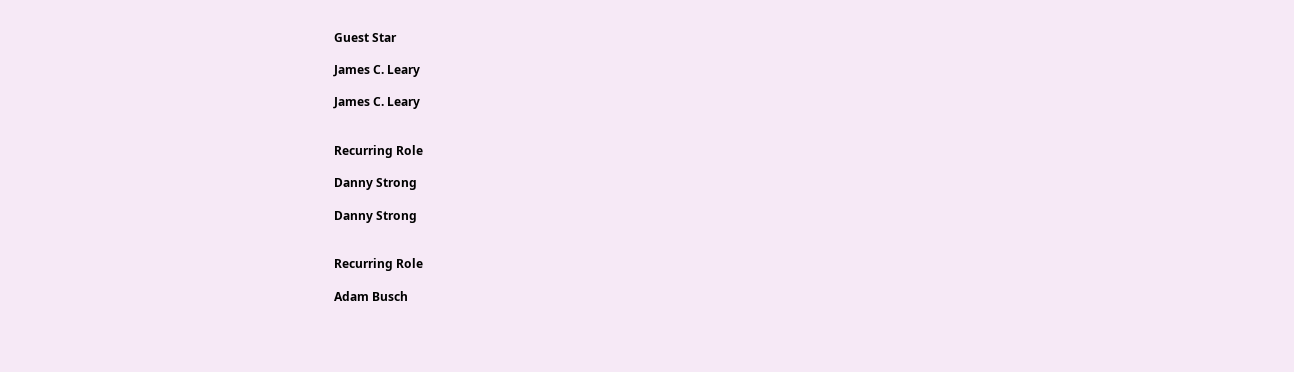Guest Star

James C. Leary

James C. Leary


Recurring Role

Danny Strong

Danny Strong


Recurring Role

Adam Busch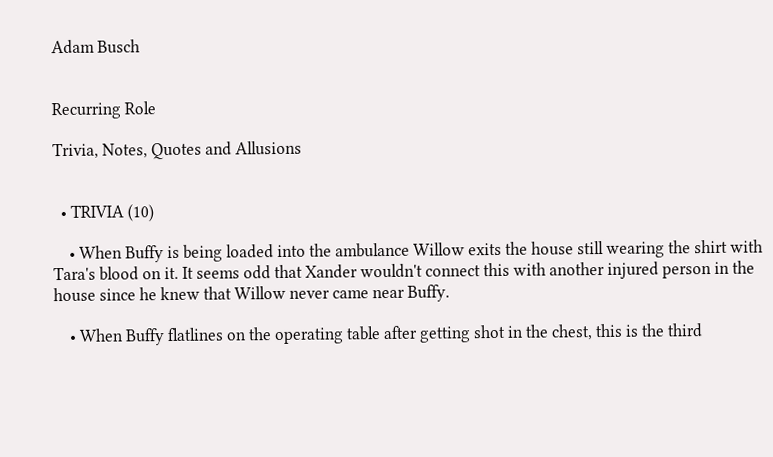Adam Busch


Recurring Role

Trivia, Notes, Quotes and Allusions


  • TRIVIA (10)

    • When Buffy is being loaded into the ambulance Willow exits the house still wearing the shirt with Tara's blood on it. It seems odd that Xander wouldn't connect this with another injured person in the house since he knew that Willow never came near Buffy.

    • When Buffy flatlines on the operating table after getting shot in the chest, this is the third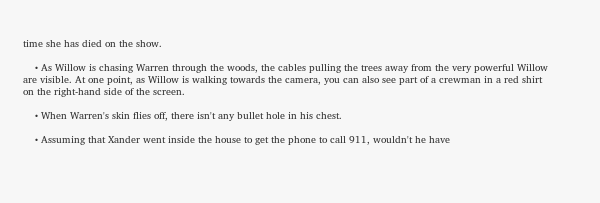time she has died on the show.

    • As Willow is chasing Warren through the woods, the cables pulling the trees away from the very powerful Willow are visible. At one point, as Willow is walking towards the camera, you can also see part of a crewman in a red shirt on the right-hand side of the screen.

    • When Warren's skin flies off, there isn't any bullet hole in his chest.

    • Assuming that Xander went inside the house to get the phone to call 911, wouldn't he have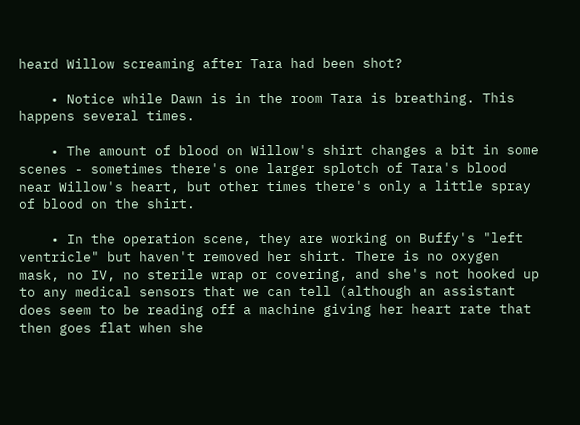heard Willow screaming after Tara had been shot?

    • Notice while Dawn is in the room Tara is breathing. This happens several times.

    • The amount of blood on Willow's shirt changes a bit in some scenes - sometimes there's one larger splotch of Tara's blood near Willow's heart, but other times there's only a little spray of blood on the shirt.

    • In the operation scene, they are working on Buffy's "left ventricle" but haven't removed her shirt. There is no oxygen mask, no IV, no sterile wrap or covering, and she's not hooked up to any medical sensors that we can tell (although an assistant does seem to be reading off a machine giving her heart rate that then goes flat when she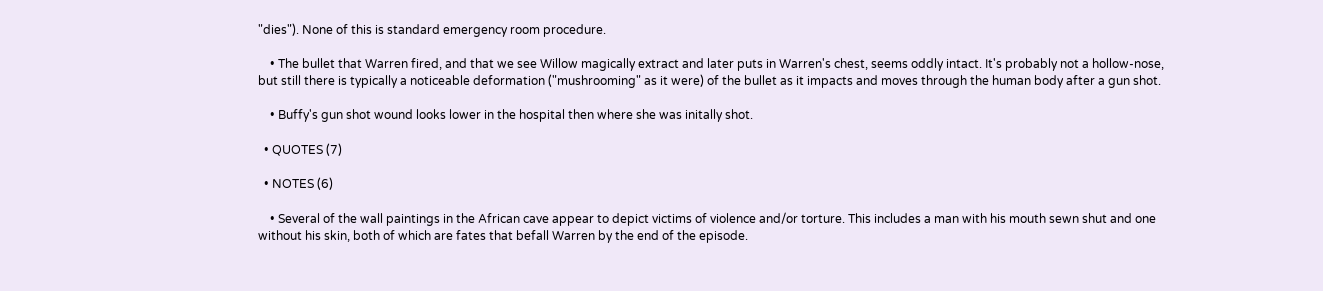"dies"). None of this is standard emergency room procedure.

    • The bullet that Warren fired, and that we see Willow magically extract and later puts in Warren's chest, seems oddly intact. It's probably not a hollow-nose, but still there is typically a noticeable deformation ("mushrooming" as it were) of the bullet as it impacts and moves through the human body after a gun shot.

    • Buffy's gun shot wound looks lower in the hospital then where she was initally shot.

  • QUOTES (7)

  • NOTES (6)

    • Several of the wall paintings in the African cave appear to depict victims of violence and/or torture. This includes a man with his mouth sewn shut and one without his skin, both of which are fates that befall Warren by the end of the episode.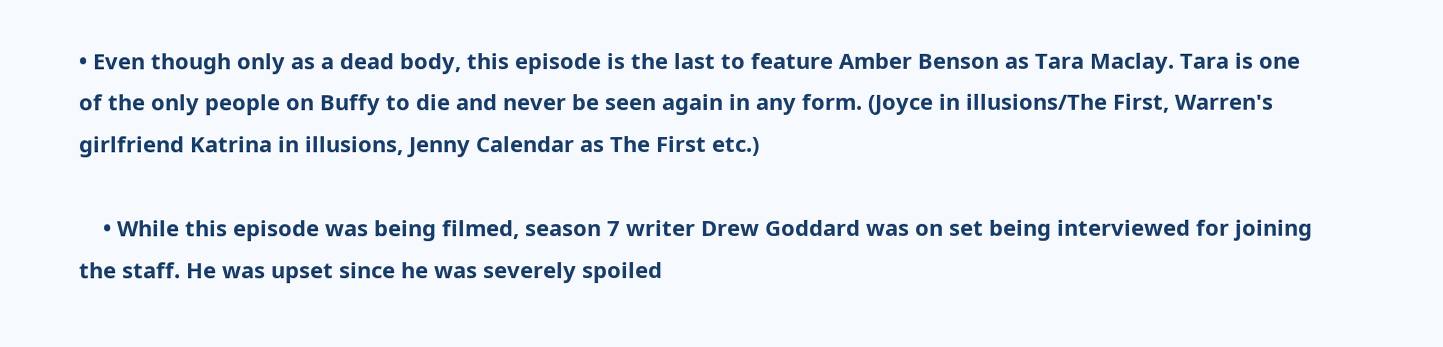• Even though only as a dead body, this episode is the last to feature Amber Benson as Tara Maclay. Tara is one of the only people on Buffy to die and never be seen again in any form. (Joyce in illusions/The First, Warren's girlfriend Katrina in illusions, Jenny Calendar as The First etc.)

    • While this episode was being filmed, season 7 writer Drew Goddard was on set being interviewed for joining the staff. He was upset since he was severely spoiled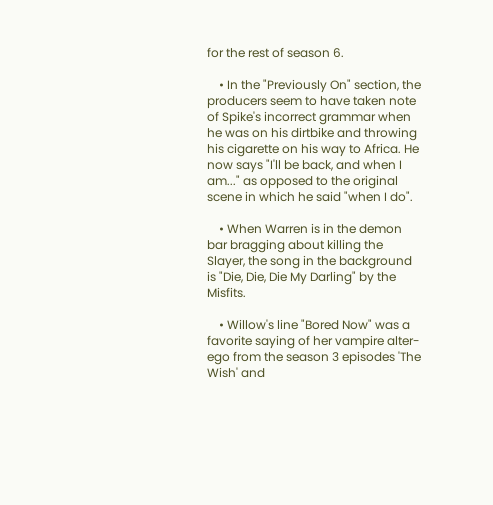for the rest of season 6.

    • In the "Previously On" section, the producers seem to have taken note of Spike's incorrect grammar when he was on his dirtbike and throwing his cigarette on his way to Africa. He now says "I'll be back, and when I am..." as opposed to the original scene in which he said "when I do".

    • When Warren is in the demon bar bragging about killing the Slayer, the song in the background is "Die, Die, Die My Darling" by the Misfits.

    • Willow's line "Bored Now" was a favorite saying of her vampire alter-ego from the season 3 episodes 'The Wish' and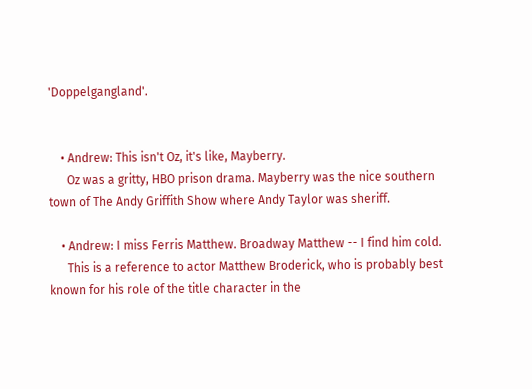'Doppelgangland'.


    • Andrew: This isn't Oz, it's like, Mayberry.
      Oz was a gritty, HBO prison drama. Mayberry was the nice southern town of The Andy Griffith Show where Andy Taylor was sheriff.

    • Andrew: I miss Ferris Matthew. Broadway Matthew -- I find him cold.
      This is a reference to actor Matthew Broderick, who is probably best known for his role of the title character in the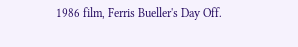1986 film, Ferris Bueller's Day Off.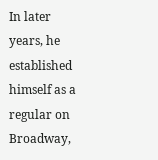In later years, he established himself as a regular on Broadway,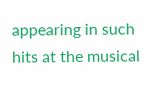appearing in such hits at the musical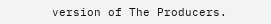version of The Producers.